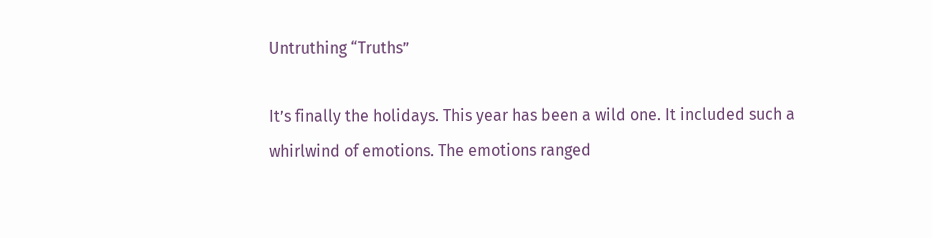Untruthing “Truths”

It’s finally the holidays. This year has been a wild one. It included such a whirlwind of emotions. The emotions ranged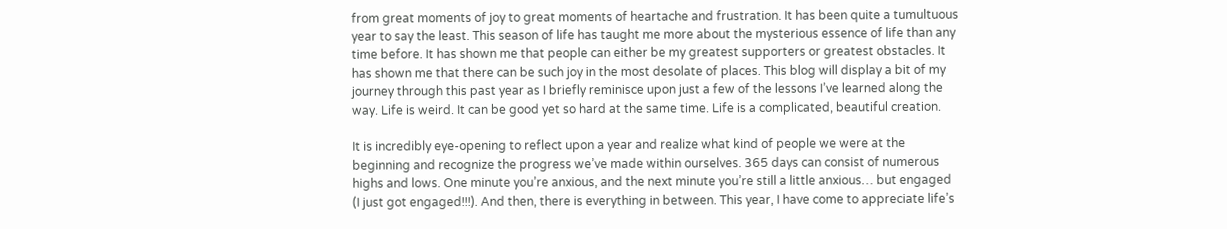from great moments of joy to great moments of heartache and frustration. It has been quite a tumultuous year to say the least. This season of life has taught me more about the mysterious essence of life than any time before. It has shown me that people can either be my greatest supporters or greatest obstacles. It has shown me that there can be such joy in the most desolate of places. This blog will display a bit of my journey through this past year as I briefly reminisce upon just a few of the lessons I’ve learned along the way. Life is weird. It can be good yet so hard at the same time. Life is a complicated, beautiful creation.

It is incredibly eye-opening to reflect upon a year and realize what kind of people we were at the beginning and recognize the progress we’ve made within ourselves. 365 days can consist of numerous highs and lows. One minute you’re anxious, and the next minute you’re still a little anxious… but engaged (I just got engaged!!!). And then, there is everything in between. This year, I have come to appreciate life’s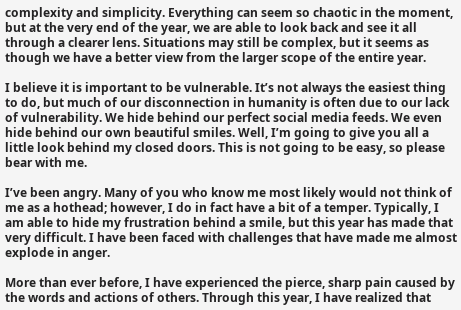complexity and simplicity. Everything can seem so chaotic in the moment, but at the very end of the year, we are able to look back and see it all through a clearer lens. Situations may still be complex, but it seems as though we have a better view from the larger scope of the entire year.

I believe it is important to be vulnerable. It’s not always the easiest thing to do, but much of our disconnection in humanity is often due to our lack of vulnerability. We hide behind our perfect social media feeds. We even hide behind our own beautiful smiles. Well, I’m going to give you all a little look behind my closed doors. This is not going to be easy, so please bear with me.

I’ve been angry. Many of you who know me most likely would not think of me as a hothead; however, I do in fact have a bit of a temper. Typically, I am able to hide my frustration behind a smile, but this year has made that very difficult. I have been faced with challenges that have made me almost explode in anger.

More than ever before, I have experienced the pierce, sharp pain caused by the words and actions of others. Through this year, I have realized that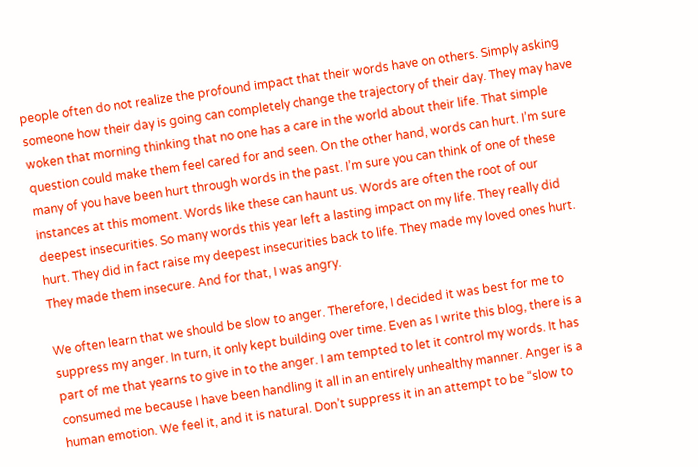people often do not realize the profound impact that their words have on others. Simply asking someone how their day is going can completely change the trajectory of their day. They may have woken that morning thinking that no one has a care in the world about their life. That simple question could make them feel cared for and seen. On the other hand, words can hurt. I’m sure many of you have been hurt through words in the past. I’m sure you can think of one of these instances at this moment. Words like these can haunt us. Words are often the root of our deepest insecurities. So many words this year left a lasting impact on my life. They really did hurt. They did in fact raise my deepest insecurities back to life. They made my loved ones hurt. They made them insecure. And for that, I was angry.

We often learn that we should be slow to anger. Therefore, I decided it was best for me to suppress my anger. In turn, it only kept building over time. Even as I write this blog, there is a part of me that yearns to give in to the anger. I am tempted to let it control my words. It has consumed me because I have been handling it all in an entirely unhealthy manner. Anger is a human emotion. We feel it, and it is natural. Don’t suppress it in an attempt to be “slow to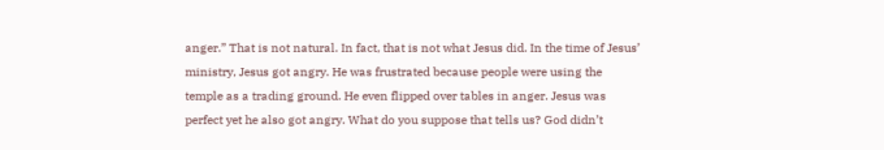anger.” That is not natural. In fact, that is not what Jesus did. In the time of Jesus’ ministry, Jesus got angry. He was frustrated because people were using the temple as a trading ground. He even flipped over tables in anger. Jesus was perfect yet he also got angry. What do you suppose that tells us? God didn’t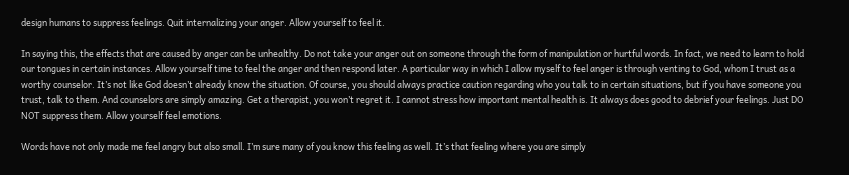design humans to suppress feelings. Quit internalizing your anger. Allow yourself to feel it.

In saying this, the effects that are caused by anger can be unhealthy. Do not take your anger out on someone through the form of manipulation or hurtful words. In fact, we need to learn to hold our tongues in certain instances. Allow yourself time to feel the anger and then respond later. A particular way in which I allow myself to feel anger is through venting to God, whom I trust as a worthy counselor. It’s not like God doesn’t already know the situation. Of course, you should always practice caution regarding who you talk to in certain situations, but if you have someone you trust, talk to them. And counselors are simply amazing. Get a therapist, you won’t regret it. I cannot stress how important mental health is. It always does good to debrief your feelings. Just DO NOT suppress them. Allow yourself feel emotions.

Words have not only made me feel angry but also small. I’m sure many of you know this feeling as well. It’s that feeling where you are simply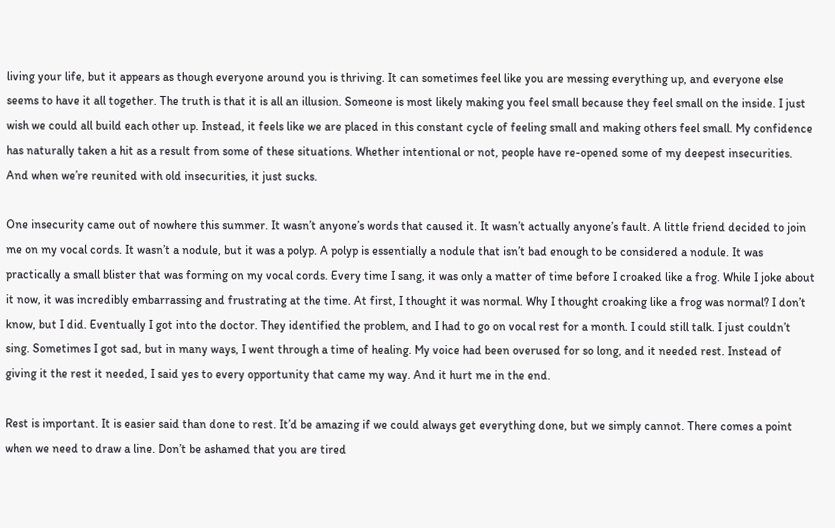living your life, but it appears as though everyone around you is thriving. It can sometimes feel like you are messing everything up, and everyone else seems to have it all together. The truth is that it is all an illusion. Someone is most likely making you feel small because they feel small on the inside. I just wish we could all build each other up. Instead, it feels like we are placed in this constant cycle of feeling small and making others feel small. My confidence has naturally taken a hit as a result from some of these situations. Whether intentional or not, people have re-opened some of my deepest insecurities. And when we’re reunited with old insecurities, it just sucks.

One insecurity came out of nowhere this summer. It wasn’t anyone’s words that caused it. It wasn’t actually anyone’s fault. A little friend decided to join me on my vocal cords. It wasn’t a nodule, but it was a polyp. A polyp is essentially a nodule that isn’t bad enough to be considered a nodule. It was practically a small blister that was forming on my vocal cords. Every time I sang, it was only a matter of time before I croaked like a frog. While I joke about it now, it was incredibly embarrassing and frustrating at the time. At first, I thought it was normal. Why I thought croaking like a frog was normal? I don’t know, but I did. Eventually I got into the doctor. They identified the problem, and I had to go on vocal rest for a month. I could still talk. I just couldn’t sing. Sometimes I got sad, but in many ways, I went through a time of healing. My voice had been overused for so long, and it needed rest. Instead of giving it the rest it needed, I said yes to every opportunity that came my way. And it hurt me in the end.

Rest is important. It is easier said than done to rest. It’d be amazing if we could always get everything done, but we simply cannot. There comes a point when we need to draw a line. Don’t be ashamed that you are tired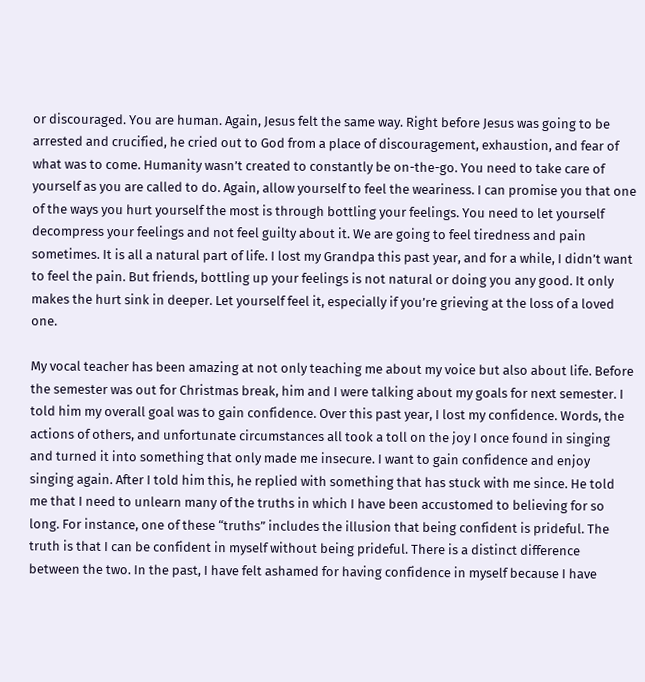or discouraged. You are human. Again, Jesus felt the same way. Right before Jesus was going to be arrested and crucified, he cried out to God from a place of discouragement, exhaustion, and fear of what was to come. Humanity wasn’t created to constantly be on-the-go. You need to take care of yourself as you are called to do. Again, allow yourself to feel the weariness. I can promise you that one of the ways you hurt yourself the most is through bottling your feelings. You need to let yourself decompress your feelings and not feel guilty about it. We are going to feel tiredness and pain sometimes. It is all a natural part of life. I lost my Grandpa this past year, and for a while, I didn’t want to feel the pain. But friends, bottling up your feelings is not natural or doing you any good. It only makes the hurt sink in deeper. Let yourself feel it, especially if you’re grieving at the loss of a loved one.

My vocal teacher has been amazing at not only teaching me about my voice but also about life. Before the semester was out for Christmas break, him and I were talking about my goals for next semester. I told him my overall goal was to gain confidence. Over this past year, I lost my confidence. Words, the actions of others, and unfortunate circumstances all took a toll on the joy I once found in singing and turned it into something that only made me insecure. I want to gain confidence and enjoy singing again. After I told him this, he replied with something that has stuck with me since. He told me that I need to unlearn many of the truths in which I have been accustomed to believing for so long. For instance, one of these “truths” includes the illusion that being confident is prideful. The truth is that I can be confident in myself without being prideful. There is a distinct difference between the two. In the past, I have felt ashamed for having confidence in myself because I have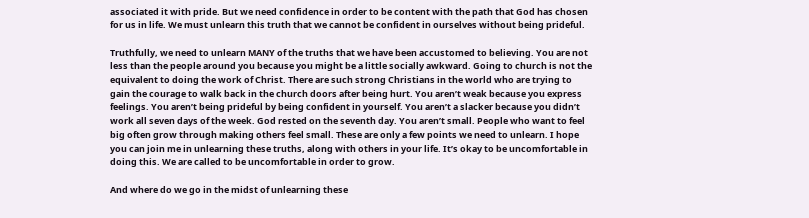associated it with pride. But we need confidence in order to be content with the path that God has chosen for us in life. We must unlearn this truth that we cannot be confident in ourselves without being prideful.

Truthfully, we need to unlearn MANY of the truths that we have been accustomed to believing. You are not less than the people around you because you might be a little socially awkward. Going to church is not the equivalent to doing the work of Christ. There are such strong Christians in the world who are trying to gain the courage to walk back in the church doors after being hurt. You aren’t weak because you express feelings. You aren’t being prideful by being confident in yourself. You aren’t a slacker because you didn’t work all seven days of the week. God rested on the seventh day. You aren’t small. People who want to feel big often grow through making others feel small. These are only a few points we need to unlearn. I hope you can join me in unlearning these truths, along with others in your life. It’s okay to be uncomfortable in doing this. We are called to be uncomfortable in order to grow.

And where do we go in the midst of unlearning these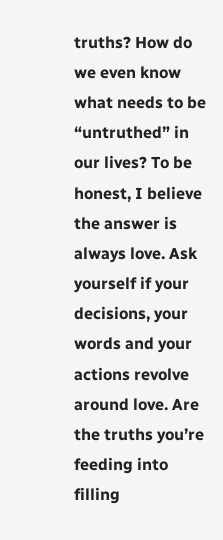truths? How do we even know what needs to be “untruthed” in our lives? To be honest, I believe the answer is always love. Ask yourself if your decisions, your words and your actions revolve around love. Are the truths you’re feeding into filling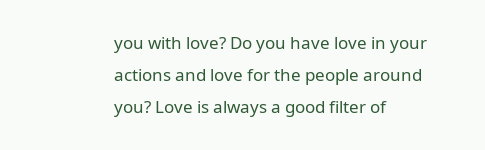you with love? Do you have love in your actions and love for the people around you? Love is always a good filter of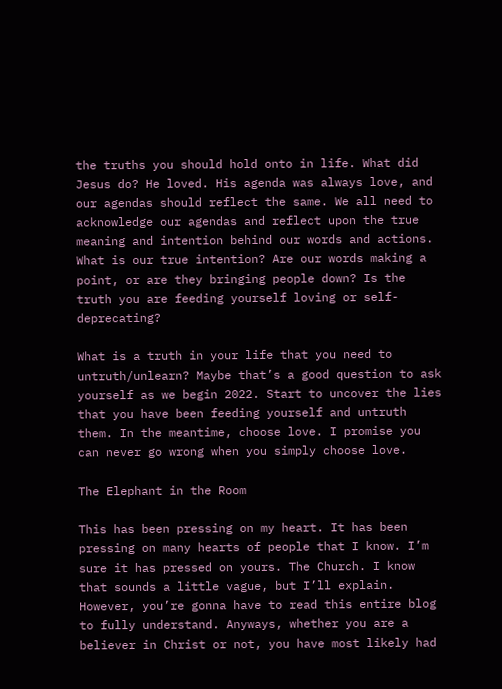the truths you should hold onto in life. What did Jesus do? He loved. His agenda was always love, and our agendas should reflect the same. We all need to acknowledge our agendas and reflect upon the true meaning and intention behind our words and actions. What is our true intention? Are our words making a point, or are they bringing people down? Is the truth you are feeding yourself loving or self-deprecating?

What is a truth in your life that you need to untruth/unlearn? Maybe that’s a good question to ask yourself as we begin 2022. Start to uncover the lies that you have been feeding yourself and untruth them. In the meantime, choose love. I promise you can never go wrong when you simply choose love.

The Elephant in the Room

This has been pressing on my heart. It has been pressing on many hearts of people that I know. I’m sure it has pressed on yours. The Church. I know that sounds a little vague, but I’ll explain. However, you’re gonna have to read this entire blog to fully understand. Anyways, whether you are a believer in Christ or not, you have most likely had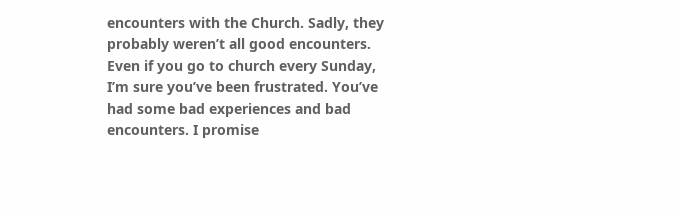encounters with the Church. Sadly, they probably weren’t all good encounters. Even if you go to church every Sunday, I’m sure you’ve been frustrated. You’ve had some bad experiences and bad encounters. I promise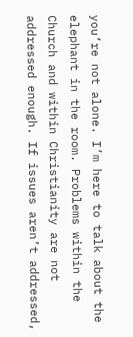you’re not alone. I’m here to talk about the elephant in the room. Problems within the Church and within Christianity are not addressed enough. If issues aren’t addressed,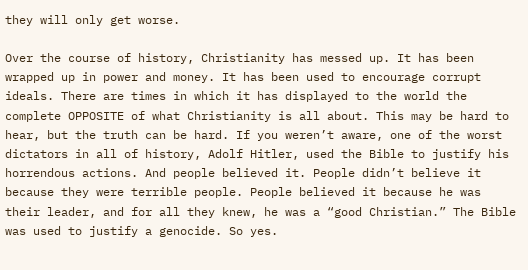they will only get worse.

Over the course of history, Christianity has messed up. It has been wrapped up in power and money. It has been used to encourage corrupt ideals. There are times in which it has displayed to the world the complete OPPOSITE of what Christianity is all about. This may be hard to hear, but the truth can be hard. If you weren’t aware, one of the worst dictators in all of history, Adolf Hitler, used the Bible to justify his horrendous actions. And people believed it. People didn’t believe it because they were terrible people. People believed it because he was their leader, and for all they knew, he was a “good Christian.” The Bible was used to justify a genocide. So yes.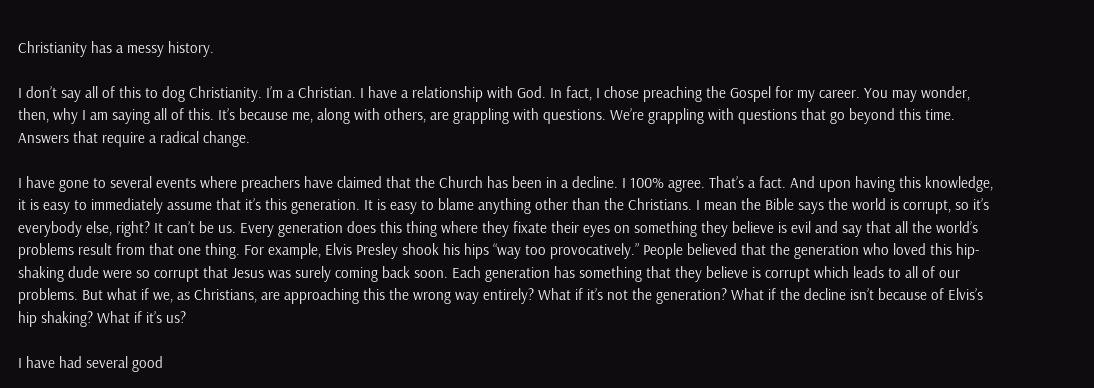Christianity has a messy history.

I don’t say all of this to dog Christianity. I’m a Christian. I have a relationship with God. In fact, I chose preaching the Gospel for my career. You may wonder, then, why I am saying all of this. It’s because me, along with others, are grappling with questions. We’re grappling with questions that go beyond this time. Answers that require a radical change.

I have gone to several events where preachers have claimed that the Church has been in a decline. I 100% agree. That’s a fact. And upon having this knowledge, it is easy to immediately assume that it’s this generation. It is easy to blame anything other than the Christians. I mean the Bible says the world is corrupt, so it’s everybody else, right? It can’t be us. Every generation does this thing where they fixate their eyes on something they believe is evil and say that all the world’s problems result from that one thing. For example, Elvis Presley shook his hips “way too provocatively.” People believed that the generation who loved this hip-shaking dude were so corrupt that Jesus was surely coming back soon. Each generation has something that they believe is corrupt which leads to all of our problems. But what if we, as Christians, are approaching this the wrong way entirely? What if it’s not the generation? What if the decline isn’t because of Elvis’s hip shaking? What if it’s us?

I have had several good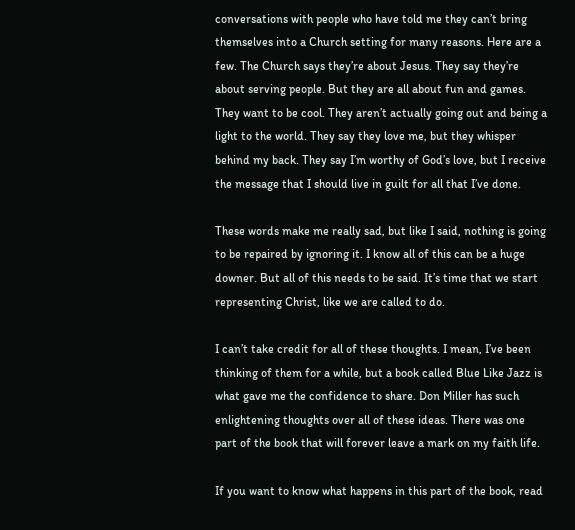conversations with people who have told me they can’t bring themselves into a Church setting for many reasons. Here are a few. The Church says they’re about Jesus. They say they’re about serving people. But they are all about fun and games. They want to be cool. They aren’t actually going out and being a light to the world. They say they love me, but they whisper behind my back. They say I’m worthy of God’s love, but I receive the message that I should live in guilt for all that I’ve done.

These words make me really sad, but like I said, nothing is going to be repaired by ignoring it. I know all of this can be a huge downer. But all of this needs to be said. It’s time that we start representing Christ, like we are called to do.

I can’t take credit for all of these thoughts. I mean, I’ve been thinking of them for a while, but a book called Blue Like Jazz is what gave me the confidence to share. Don Miller has such enlightening thoughts over all of these ideas. There was one part of the book that will forever leave a mark on my faith life.

If you want to know what happens in this part of the book, read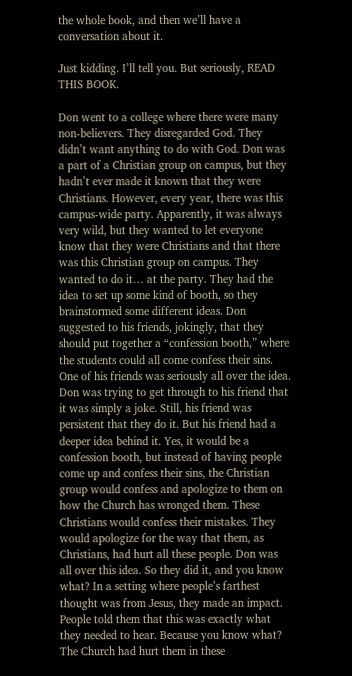the whole book, and then we’ll have a conversation about it.

Just kidding. I’ll tell you. But seriously, READ THIS BOOK.

Don went to a college where there were many non-believers. They disregarded God. They didn’t want anything to do with God. Don was a part of a Christian group on campus, but they hadn’t ever made it known that they were Christians. However, every year, there was this campus-wide party. Apparently, it was always very wild, but they wanted to let everyone know that they were Christians and that there was this Christian group on campus. They wanted to do it… at the party. They had the idea to set up some kind of booth, so they brainstormed some different ideas. Don suggested to his friends, jokingly, that they should put together a “confession booth,” where the students could all come confess their sins. One of his friends was seriously all over the idea. Don was trying to get through to his friend that it was simply a joke. Still, his friend was persistent that they do it. But his friend had a deeper idea behind it. Yes, it would be a confession booth, but instead of having people come up and confess their sins, the Christian group would confess and apologize to them on how the Church has wronged them. These Christians would confess their mistakes. They would apologize for the way that them, as Christians, had hurt all these people. Don was all over this idea. So they did it, and you know what? In a setting where people’s farthest thought was from Jesus, they made an impact. People told them that this was exactly what they needed to hear. Because you know what? The Church had hurt them in these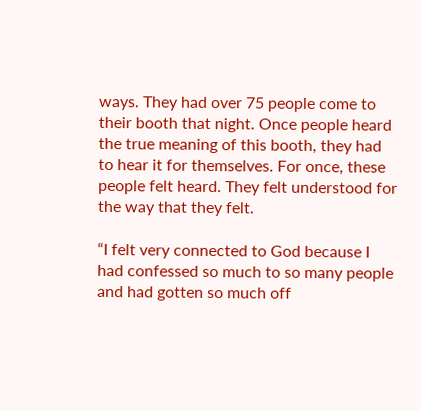ways. They had over 75 people come to their booth that night. Once people heard the true meaning of this booth, they had to hear it for themselves. For once, these people felt heard. They felt understood for the way that they felt.

“I felt very connected to God because I had confessed so much to so many people and had gotten so much off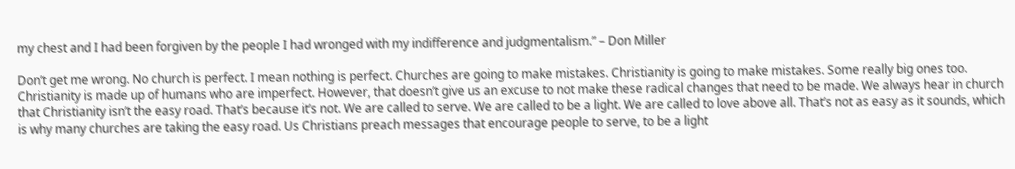my chest and I had been forgiven by the people I had wronged with my indifference and judgmentalism.” – Don Miller

Don’t get me wrong. No church is perfect. I mean nothing is perfect. Churches are going to make mistakes. Christianity is going to make mistakes. Some really big ones too. Christianity is made up of humans who are imperfect. However, that doesn’t give us an excuse to not make these radical changes that need to be made. We always hear in church that Christianity isn’t the easy road. That’s because it’s not. We are called to serve. We are called to be a light. We are called to love above all. That’s not as easy as it sounds, which is why many churches are taking the easy road. Us Christians preach messages that encourage people to serve, to be a light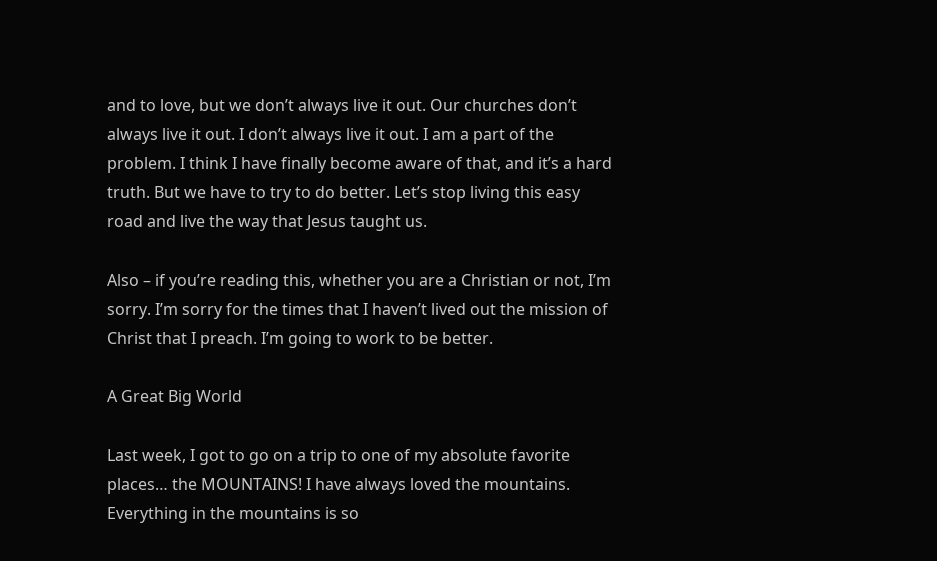and to love, but we don’t always live it out. Our churches don’t always live it out. I don’t always live it out. I am a part of the problem. I think I have finally become aware of that, and it’s a hard truth. But we have to try to do better. Let’s stop living this easy road and live the way that Jesus taught us.

Also – if you’re reading this, whether you are a Christian or not, I’m sorry. I’m sorry for the times that I haven’t lived out the mission of Christ that I preach. I’m going to work to be better.

A Great Big World

Last week, I got to go on a trip to one of my absolute favorite places… the MOUNTAINS! I have always loved the mountains. Everything in the mountains is so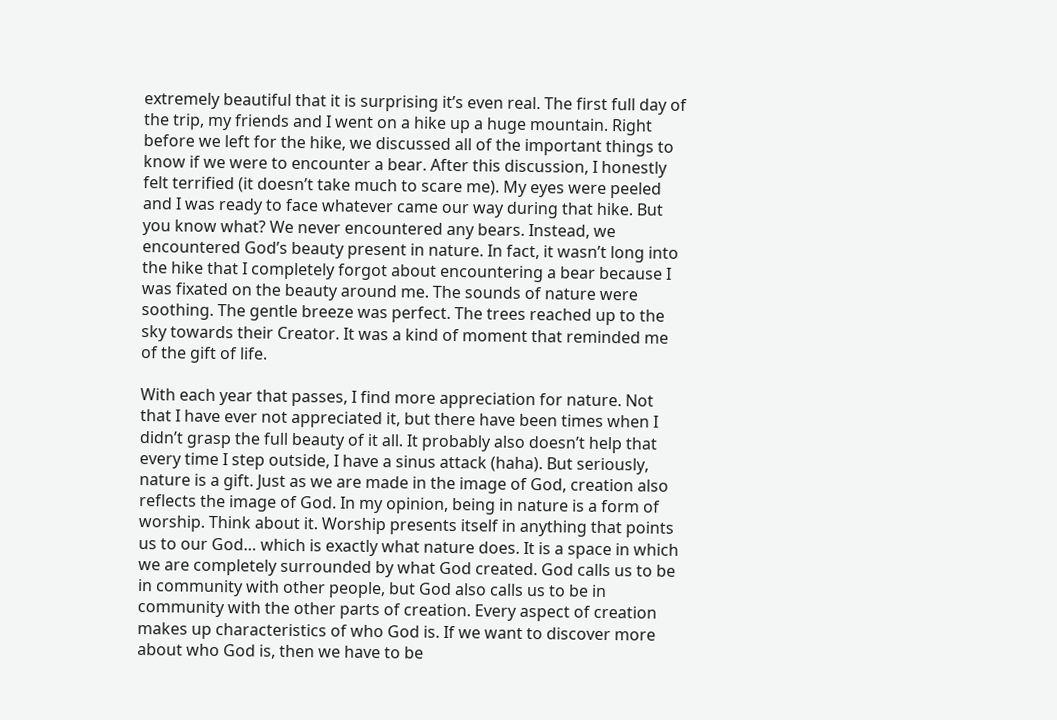extremely beautiful that it is surprising it’s even real. The first full day of the trip, my friends and I went on a hike up a huge mountain. Right before we left for the hike, we discussed all of the important things to know if we were to encounter a bear. After this discussion, I honestly felt terrified (it doesn’t take much to scare me). My eyes were peeled and I was ready to face whatever came our way during that hike. But you know what? We never encountered any bears. Instead, we encountered God’s beauty present in nature. In fact, it wasn’t long into the hike that I completely forgot about encountering a bear because I was fixated on the beauty around me. The sounds of nature were soothing. The gentle breeze was perfect. The trees reached up to the sky towards their Creator. It was a kind of moment that reminded me of the gift of life.

With each year that passes, I find more appreciation for nature. Not that I have ever not appreciated it, but there have been times when I didn’t grasp the full beauty of it all. It probably also doesn’t help that every time I step outside, I have a sinus attack (haha). But seriously, nature is a gift. Just as we are made in the image of God, creation also reflects the image of God. In my opinion, being in nature is a form of worship. Think about it. Worship presents itself in anything that points us to our God… which is exactly what nature does. It is a space in which we are completely surrounded by what God created. God calls us to be in community with other people, but God also calls us to be in community with the other parts of creation. Every aspect of creation makes up characteristics of who God is. If we want to discover more about who God is, then we have to be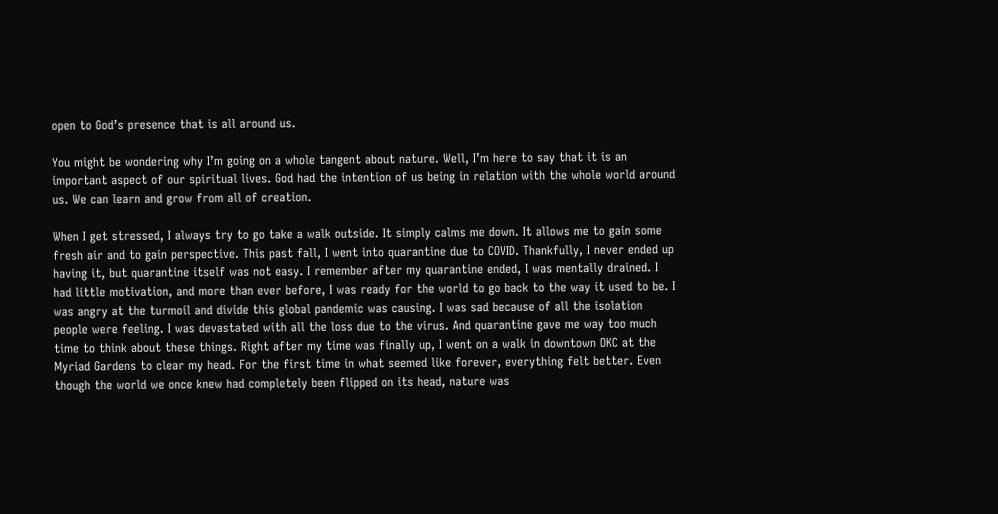open to God’s presence that is all around us.

You might be wondering why I’m going on a whole tangent about nature. Well, I’m here to say that it is an important aspect of our spiritual lives. God had the intention of us being in relation with the whole world around us. We can learn and grow from all of creation.

When I get stressed, I always try to go take a walk outside. It simply calms me down. It allows me to gain some fresh air and to gain perspective. This past fall, I went into quarantine due to COVID. Thankfully, I never ended up having it, but quarantine itself was not easy. I remember after my quarantine ended, I was mentally drained. I had little motivation, and more than ever before, I was ready for the world to go back to the way it used to be. I was angry at the turmoil and divide this global pandemic was causing. I was sad because of all the isolation people were feeling. I was devastated with all the loss due to the virus. And quarantine gave me way too much time to think about these things. Right after my time was finally up, I went on a walk in downtown OKC at the Myriad Gardens to clear my head. For the first time in what seemed like forever, everything felt better. Even though the world we once knew had completely been flipped on its head, nature was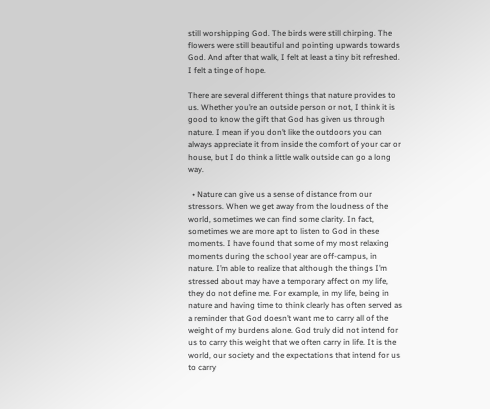still worshipping God. The birds were still chirping. The flowers were still beautiful and pointing upwards towards God. And after that walk, I felt at least a tiny bit refreshed. I felt a tinge of hope.

There are several different things that nature provides to us. Whether you’re an outside person or not, I think it is good to know the gift that God has given us through nature. I mean if you don’t like the outdoors you can always appreciate it from inside the comfort of your car or house, but I do think a little walk outside can go a long way.

  • Nature can give us a sense of distance from our stressors. When we get away from the loudness of the world, sometimes we can find some clarity. In fact, sometimes we are more apt to listen to God in these moments. I have found that some of my most relaxing moments during the school year are off-campus, in nature. I’m able to realize that although the things I’m stressed about may have a temporary affect on my life, they do not define me. For example, in my life, being in nature and having time to think clearly has often served as a reminder that God doesn’t want me to carry all of the weight of my burdens alone. God truly did not intend for us to carry this weight that we often carry in life. It is the world, our society and the expectations that intend for us to carry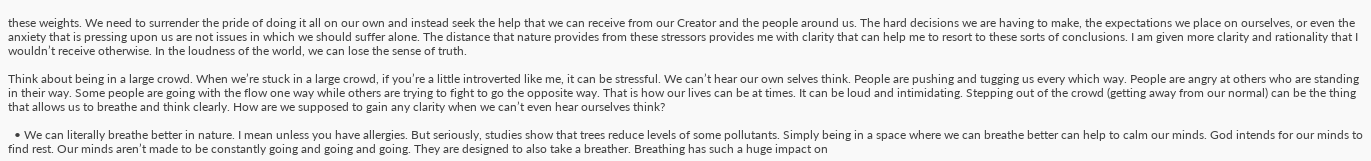these weights. We need to surrender the pride of doing it all on our own and instead seek the help that we can receive from our Creator and the people around us. The hard decisions we are having to make, the expectations we place on ourselves, or even the anxiety that is pressing upon us are not issues in which we should suffer alone. The distance that nature provides from these stressors provides me with clarity that can help me to resort to these sorts of conclusions. I am given more clarity and rationality that I wouldn’t receive otherwise. In the loudness of the world, we can lose the sense of truth.

Think about being in a large crowd. When we’re stuck in a large crowd, if you’re a little introverted like me, it can be stressful. We can’t hear our own selves think. People are pushing and tugging us every which way. People are angry at others who are standing in their way. Some people are going with the flow one way while others are trying to fight to go the opposite way. That is how our lives can be at times. It can be loud and intimidating. Stepping out of the crowd (getting away from our normal) can be the thing that allows us to breathe and think clearly. How are we supposed to gain any clarity when we can’t even hear ourselves think?

  • We can literally breathe better in nature. I mean unless you have allergies. But seriously, studies show that trees reduce levels of some pollutants. Simply being in a space where we can breathe better can help to calm our minds. God intends for our minds to find rest. Our minds aren’t made to be constantly going and going and going. They are designed to also take a breather. Breathing has such a huge impact on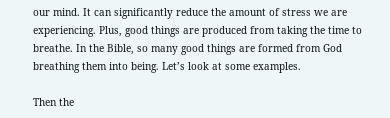our mind. It can significantly reduce the amount of stress we are experiencing. Plus, good things are produced from taking the time to breathe. In the Bible, so many good things are formed from God breathing them into being. Let’s look at some examples.

Then the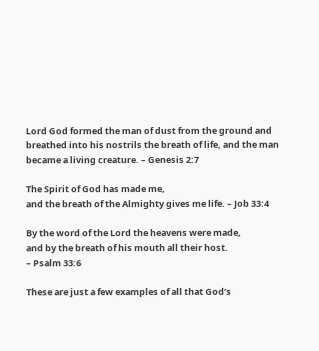Lord God formed the man of dust from the ground and breathed into his nostrils the breath of life, and the man became a living creature. – Genesis 2:7

The Spirit of God has made me,
and the breath of the Almighty gives me life. – Job 33:4

By the word of the Lord the heavens were made,
and by the breath of his mouth all their host.
– Psalm 33:6

These are just a few examples of all that God’s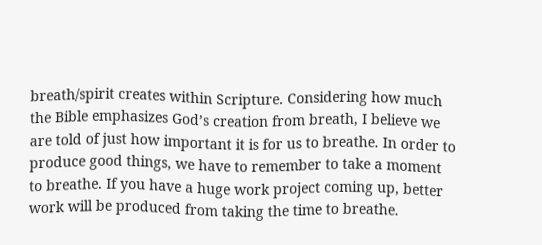breath/spirit creates within Scripture. Considering how much the Bible emphasizes God’s creation from breath, I believe we are told of just how important it is for us to breathe. In order to produce good things, we have to remember to take a moment to breathe. If you have a huge work project coming up, better work will be produced from taking the time to breathe.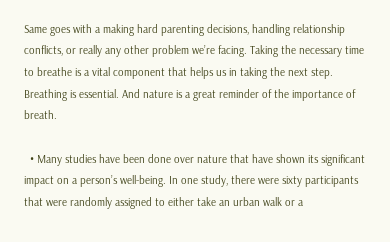Same goes with a making hard parenting decisions, handling relationship conflicts, or really any other problem we’re facing. Taking the necessary time to breathe is a vital component that helps us in taking the next step. Breathing is essential. And nature is a great reminder of the importance of breath.

  • Many studies have been done over nature that have shown its significant impact on a person’s well-being. In one study, there were sixty participants that were randomly assigned to either take an urban walk or a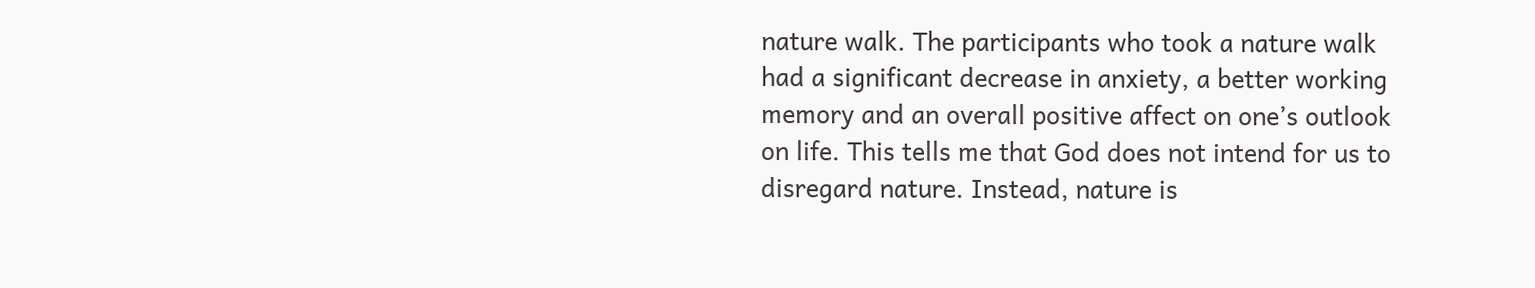nature walk. The participants who took a nature walk had a significant decrease in anxiety, a better working memory and an overall positive affect on one’s outlook on life. This tells me that God does not intend for us to disregard nature. Instead, nature is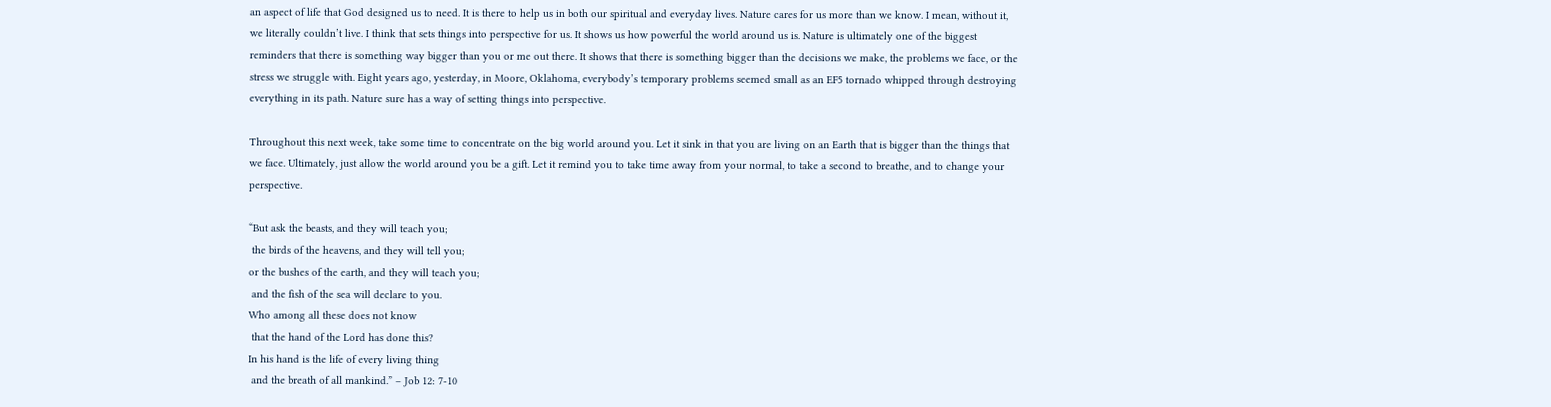an aspect of life that God designed us to need. It is there to help us in both our spiritual and everyday lives. Nature cares for us more than we know. I mean, without it, we literally couldn’t live. I think that sets things into perspective for us. It shows us how powerful the world around us is. Nature is ultimately one of the biggest reminders that there is something way bigger than you or me out there. It shows that there is something bigger than the decisions we make, the problems we face, or the stress we struggle with. Eight years ago, yesterday, in Moore, Oklahoma, everybody’s temporary problems seemed small as an EF5 tornado whipped through destroying everything in its path. Nature sure has a way of setting things into perspective.

Throughout this next week, take some time to concentrate on the big world around you. Let it sink in that you are living on an Earth that is bigger than the things that we face. Ultimately, just allow the world around you be a gift. Let it remind you to take time away from your normal, to take a second to breathe, and to change your perspective.

“But ask the beasts, and they will teach you;
 the birds of the heavens, and they will tell you;
or the bushes of the earth, and they will teach you;
 and the fish of the sea will declare to you.
Who among all these does not know
 that the hand of the Lord has done this?
In his hand is the life of every living thing
 and the breath of all mankind.” – Job 12: 7-10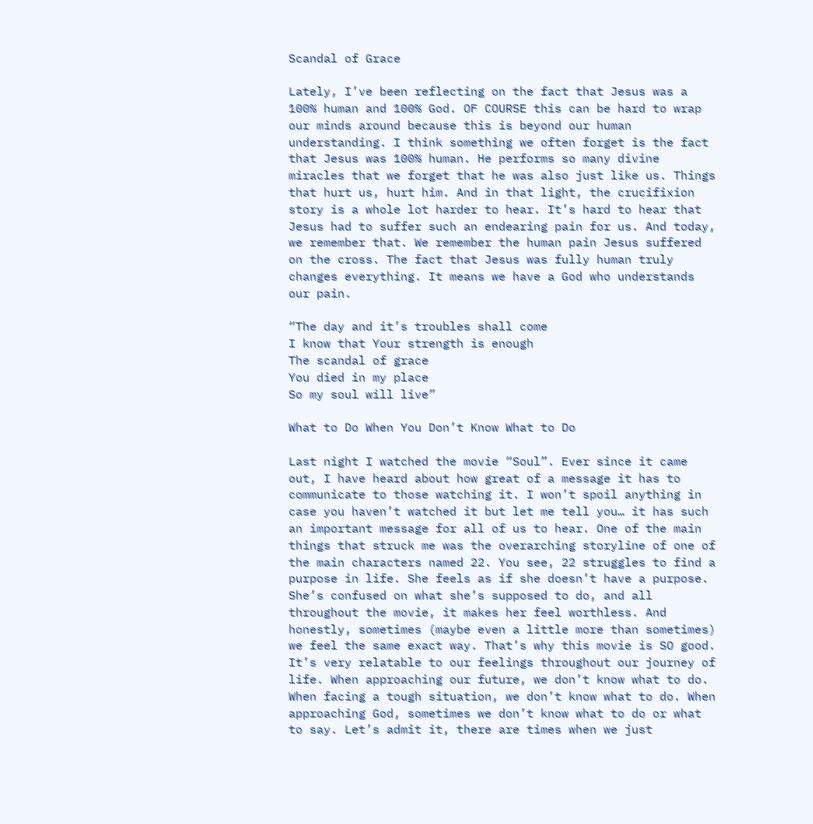Scandal of Grace

Lately, I’ve been reflecting on the fact that Jesus was a 100% human and 100% God. OF COURSE this can be hard to wrap our minds around because this is beyond our human understanding. I think something we often forget is the fact that Jesus was 100% human. He performs so many divine miracles that we forget that he was also just like us. Things that hurt us, hurt him. And in that light, the crucifixion story is a whole lot harder to hear. It’s hard to hear that Jesus had to suffer such an endearing pain for us. And today, we remember that. We remember the human pain Jesus suffered on the cross. The fact that Jesus was fully human truly changes everything. It means we have a God who understands our pain.

“The day and it’s troubles shall come
I know that Your strength is enough
The scandal of grace
You died in my place
So my soul will live”

What to Do When You Don’t Know What to Do

Last night I watched the movie “Soul”. Ever since it came out, I have heard about how great of a message it has to communicate to those watching it. I won’t spoil anything in case you haven’t watched it but let me tell you… it has such an important message for all of us to hear. One of the main things that struck me was the overarching storyline of one of the main characters named 22. You see, 22 struggles to find a purpose in life. She feels as if she doesn’t have a purpose. She’s confused on what she’s supposed to do, and all throughout the movie, it makes her feel worthless. And honestly, sometimes (maybe even a little more than sometimes) we feel the same exact way. That’s why this movie is SO good. It’s very relatable to our feelings throughout our journey of life. When approaching our future, we don’t know what to do. When facing a tough situation, we don’t know what to do. When approaching God, sometimes we don’t know what to do or what to say. Let’s admit it, there are times when we just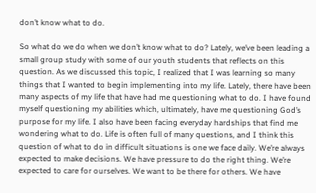don’t know what to do.

So what do we do when we don’t know what to do? Lately, we’ve been leading a small group study with some of our youth students that reflects on this question. As we discussed this topic, I realized that I was learning so many things that I wanted to begin implementing into my life. Lately, there have been many aspects of my life that have had me questioning what to do. I have found myself questioning my abilities which, ultimately, have me questioning God’s purpose for my life. I also have been facing everyday hardships that find me wondering what to do. Life is often full of many questions, and I think this question of what to do in difficult situations is one we face daily. We’re always expected to make decisions. We have pressure to do the right thing. We’re expected to care for ourselves. We want to be there for others. We have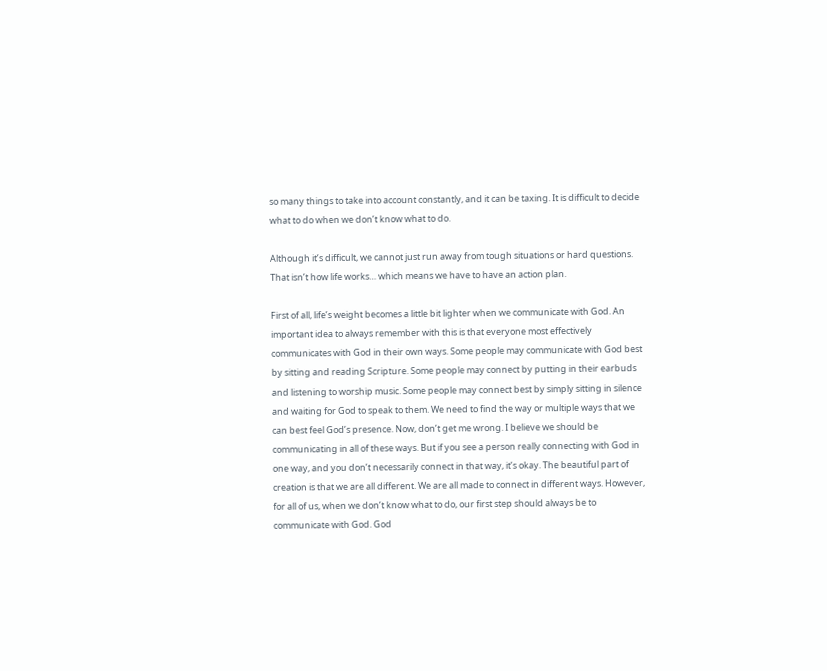so many things to take into account constantly, and it can be taxing. It is difficult to decide what to do when we don’t know what to do.

Although it’s difficult, we cannot just run away from tough situations or hard questions. That isn’t how life works… which means we have to have an action plan.

First of all, life’s weight becomes a little bit lighter when we communicate with God. An important idea to always remember with this is that everyone most effectively communicates with God in their own ways. Some people may communicate with God best by sitting and reading Scripture. Some people may connect by putting in their earbuds and listening to worship music. Some people may connect best by simply sitting in silence and waiting for God to speak to them. We need to find the way or multiple ways that we can best feel God’s presence. Now, don’t get me wrong. I believe we should be communicating in all of these ways. But if you see a person really connecting with God in one way, and you don’t necessarily connect in that way, it’s okay. The beautiful part of creation is that we are all different. We are all made to connect in different ways. However, for all of us, when we don’t know what to do, our first step should always be to communicate with God. God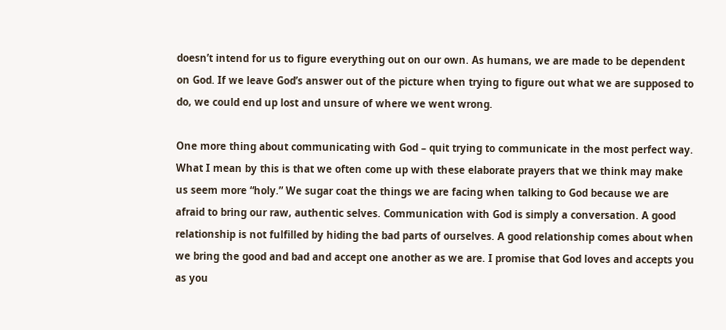doesn’t intend for us to figure everything out on our own. As humans, we are made to be dependent on God. If we leave God’s answer out of the picture when trying to figure out what we are supposed to do, we could end up lost and unsure of where we went wrong.

One more thing about communicating with God – quit trying to communicate in the most perfect way. What I mean by this is that we often come up with these elaborate prayers that we think may make us seem more “holy.” We sugar coat the things we are facing when talking to God because we are afraid to bring our raw, authentic selves. Communication with God is simply a conversation. A good relationship is not fulfilled by hiding the bad parts of ourselves. A good relationship comes about when we bring the good and bad and accept one another as we are. I promise that God loves and accepts you as you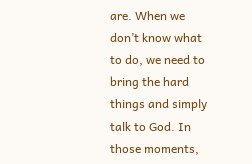are. When we don’t know what to do, we need to bring the hard things and simply talk to God. In those moments,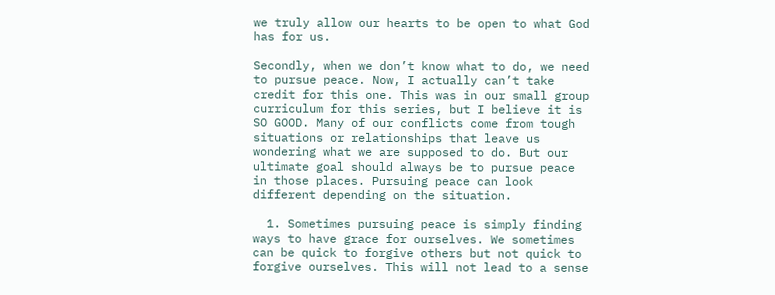we truly allow our hearts to be open to what God has for us.

Secondly, when we don’t know what to do, we need to pursue peace. Now, I actually can’t take credit for this one. This was in our small group curriculum for this series, but I believe it is SO GOOD. Many of our conflicts come from tough situations or relationships that leave us wondering what we are supposed to do. But our ultimate goal should always be to pursue peace in those places. Pursuing peace can look different depending on the situation.

  1. Sometimes pursuing peace is simply finding ways to have grace for ourselves. We sometimes can be quick to forgive others but not quick to forgive ourselves. This will not lead to a sense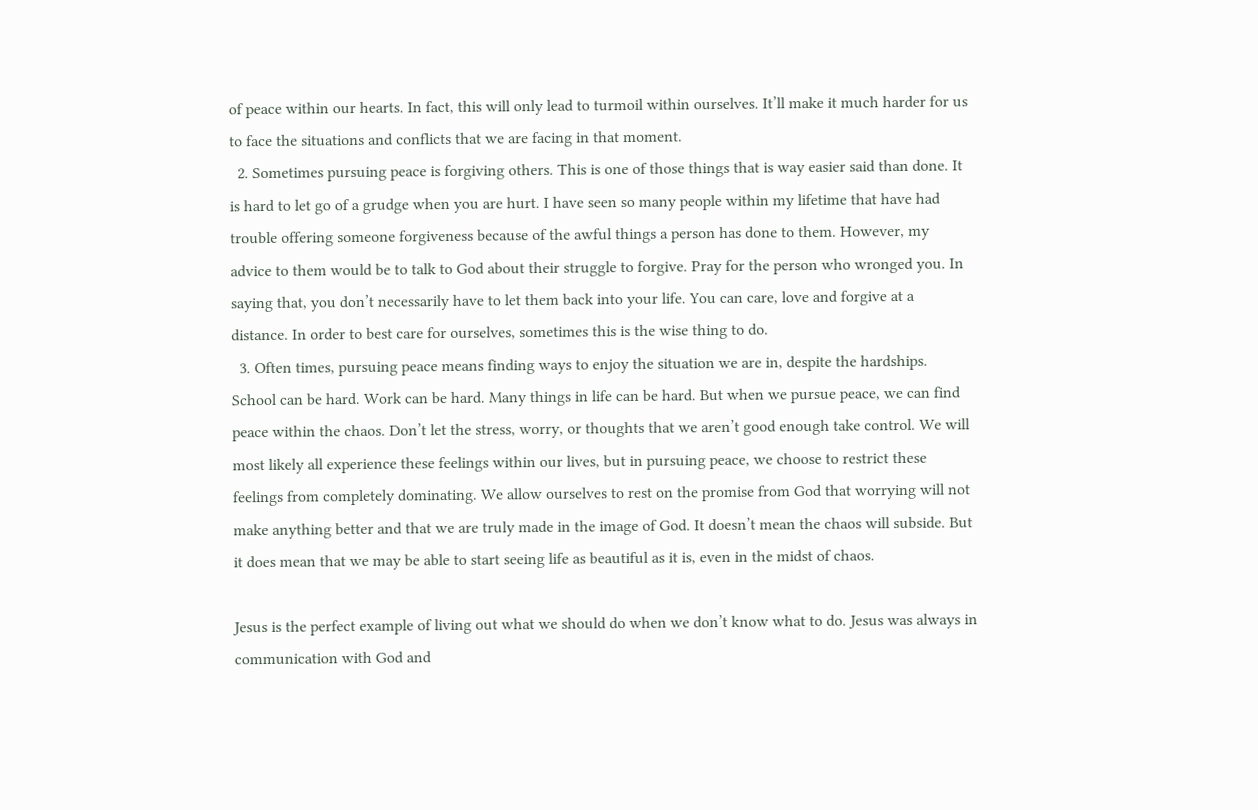of peace within our hearts. In fact, this will only lead to turmoil within ourselves. It’ll make it much harder for us to face the situations and conflicts that we are facing in that moment.
  2. Sometimes pursuing peace is forgiving others. This is one of those things that is way easier said than done. It is hard to let go of a grudge when you are hurt. I have seen so many people within my lifetime that have had trouble offering someone forgiveness because of the awful things a person has done to them. However, my advice to them would be to talk to God about their struggle to forgive. Pray for the person who wronged you. In saying that, you don’t necessarily have to let them back into your life. You can care, love and forgive at a distance. In order to best care for ourselves, sometimes this is the wise thing to do.
  3. Often times, pursuing peace means finding ways to enjoy the situation we are in, despite the hardships. School can be hard. Work can be hard. Many things in life can be hard. But when we pursue peace, we can find peace within the chaos. Don’t let the stress, worry, or thoughts that we aren’t good enough take control. We will most likely all experience these feelings within our lives, but in pursuing peace, we choose to restrict these feelings from completely dominating. We allow ourselves to rest on the promise from God that worrying will not make anything better and that we are truly made in the image of God. It doesn’t mean the chaos will subside. But it does mean that we may be able to start seeing life as beautiful as it is, even in the midst of chaos.

Jesus is the perfect example of living out what we should do when we don’t know what to do. Jesus was always in communication with God and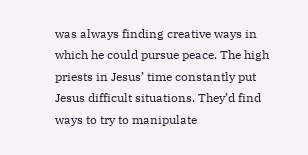was always finding creative ways in which he could pursue peace. The high priests in Jesus’ time constantly put Jesus difficult situations. They’d find ways to try to manipulate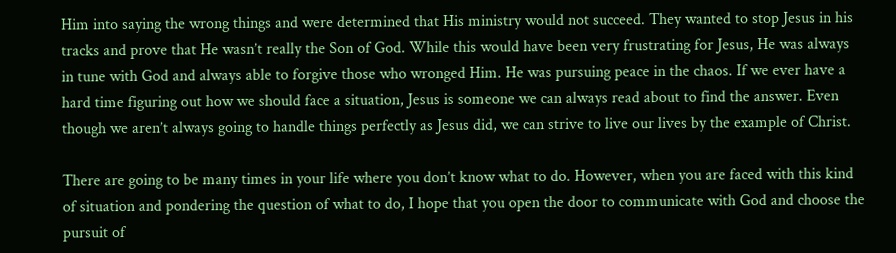Him into saying the wrong things and were determined that His ministry would not succeed. They wanted to stop Jesus in his tracks and prove that He wasn’t really the Son of God. While this would have been very frustrating for Jesus, He was always in tune with God and always able to forgive those who wronged Him. He was pursuing peace in the chaos. If we ever have a hard time figuring out how we should face a situation, Jesus is someone we can always read about to find the answer. Even though we aren’t always going to handle things perfectly as Jesus did, we can strive to live our lives by the example of Christ.

There are going to be many times in your life where you don’t know what to do. However, when you are faced with this kind of situation and pondering the question of what to do, I hope that you open the door to communicate with God and choose the pursuit of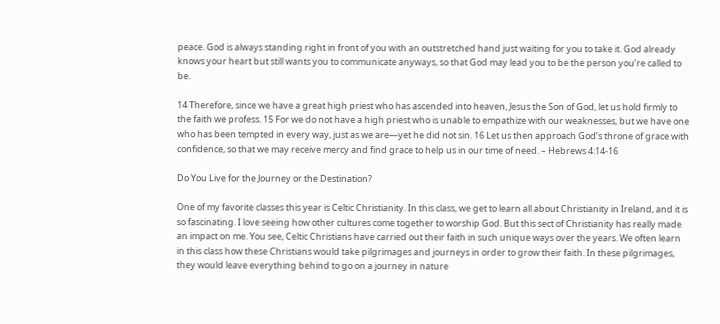peace. God is always standing right in front of you with an outstretched hand just waiting for you to take it. God already knows your heart but still wants you to communicate anyways, so that God may lead you to be the person you’re called to be.

14 Therefore, since we have a great high priest who has ascended into heaven, Jesus the Son of God, let us hold firmly to the faith we profess. 15 For we do not have a high priest who is unable to empathize with our weaknesses, but we have one who has been tempted in every way, just as we are—yet he did not sin. 16 Let us then approach God’s throne of grace with confidence, so that we may receive mercy and find grace to help us in our time of need. – Hebrews 4:14-16

Do You Live for the Journey or the Destination?

One of my favorite classes this year is Celtic Christianity. In this class, we get to learn all about Christianity in Ireland, and it is so fascinating. I love seeing how other cultures come together to worship God. But this sect of Christianity has really made an impact on me. You see, Celtic Christians have carried out their faith in such unique ways over the years. We often learn in this class how these Christians would take pilgrimages and journeys in order to grow their faith. In these pilgrimages, they would leave everything behind to go on a journey in nature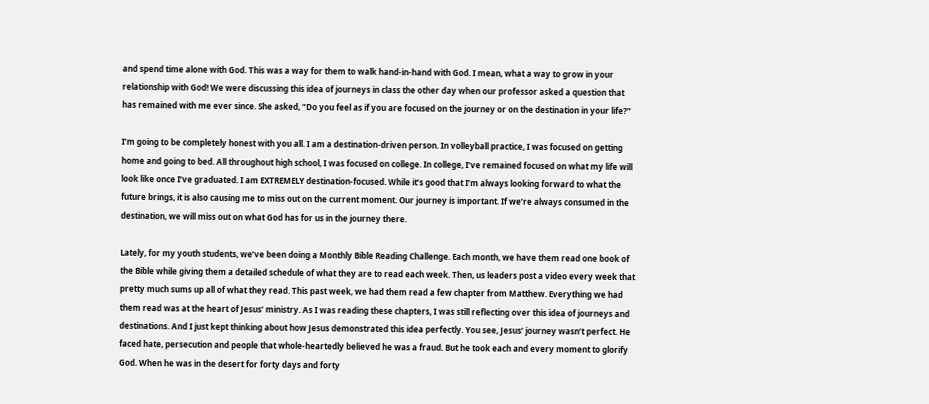and spend time alone with God. This was a way for them to walk hand-in-hand with God. I mean, what a way to grow in your relationship with God! We were discussing this idea of journeys in class the other day when our professor asked a question that has remained with me ever since. She asked, “Do you feel as if you are focused on the journey or on the destination in your life?”

I’m going to be completely honest with you all. I am a destination-driven person. In volleyball practice, I was focused on getting home and going to bed. All throughout high school, I was focused on college. In college, I’ve remained focused on what my life will look like once I’ve graduated. I am EXTREMELY destination-focused. While it’s good that I’m always looking forward to what the future brings, it is also causing me to miss out on the current moment. Our journey is important. If we’re always consumed in the destination, we will miss out on what God has for us in the journey there.

Lately, for my youth students, we’ve been doing a Monthly Bible Reading Challenge. Each month, we have them read one book of the Bible while giving them a detailed schedule of what they are to read each week. Then, us leaders post a video every week that pretty much sums up all of what they read. This past week, we had them read a few chapter from Matthew. Everything we had them read was at the heart of Jesus’ ministry. As I was reading these chapters, I was still reflecting over this idea of journeys and destinations. And I just kept thinking about how Jesus demonstrated this idea perfectly. You see, Jesus’ journey wasn’t perfect. He faced hate, persecution and people that whole-heartedly believed he was a fraud. But he took each and every moment to glorify God. When he was in the desert for forty days and forty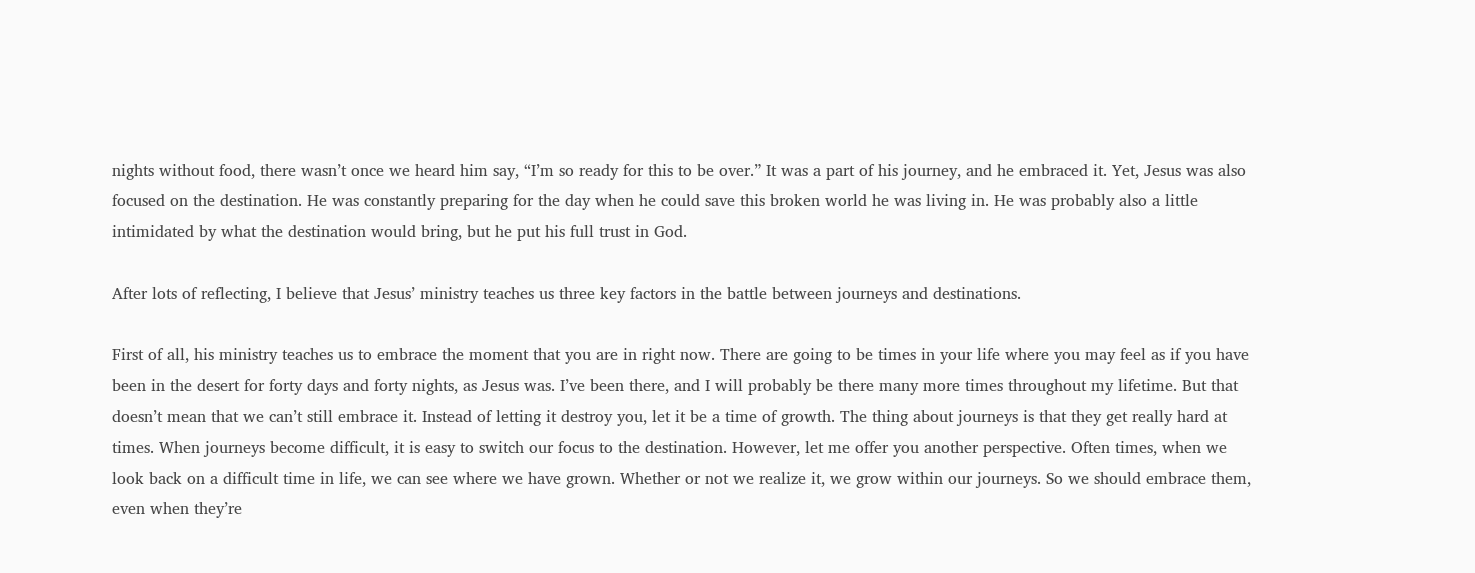nights without food, there wasn’t once we heard him say, “I’m so ready for this to be over.” It was a part of his journey, and he embraced it. Yet, Jesus was also focused on the destination. He was constantly preparing for the day when he could save this broken world he was living in. He was probably also a little intimidated by what the destination would bring, but he put his full trust in God.

After lots of reflecting, I believe that Jesus’ ministry teaches us three key factors in the battle between journeys and destinations.

First of all, his ministry teaches us to embrace the moment that you are in right now. There are going to be times in your life where you may feel as if you have been in the desert for forty days and forty nights, as Jesus was. I’ve been there, and I will probably be there many more times throughout my lifetime. But that doesn’t mean that we can’t still embrace it. Instead of letting it destroy you, let it be a time of growth. The thing about journeys is that they get really hard at times. When journeys become difficult, it is easy to switch our focus to the destination. However, let me offer you another perspective. Often times, when we look back on a difficult time in life, we can see where we have grown. Whether or not we realize it, we grow within our journeys. So we should embrace them, even when they’re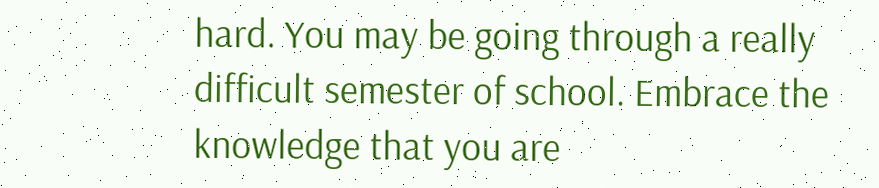hard. You may be going through a really difficult semester of school. Embrace the knowledge that you are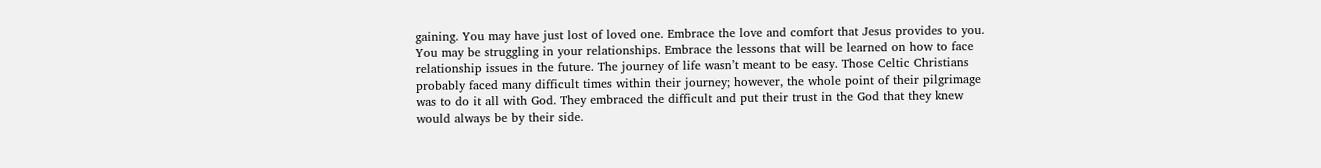gaining. You may have just lost of loved one. Embrace the love and comfort that Jesus provides to you. You may be struggling in your relationships. Embrace the lessons that will be learned on how to face relationship issues in the future. The journey of life wasn’t meant to be easy. Those Celtic Christians probably faced many difficult times within their journey; however, the whole point of their pilgrimage was to do it all with God. They embraced the difficult and put their trust in the God that they knew would always be by their side.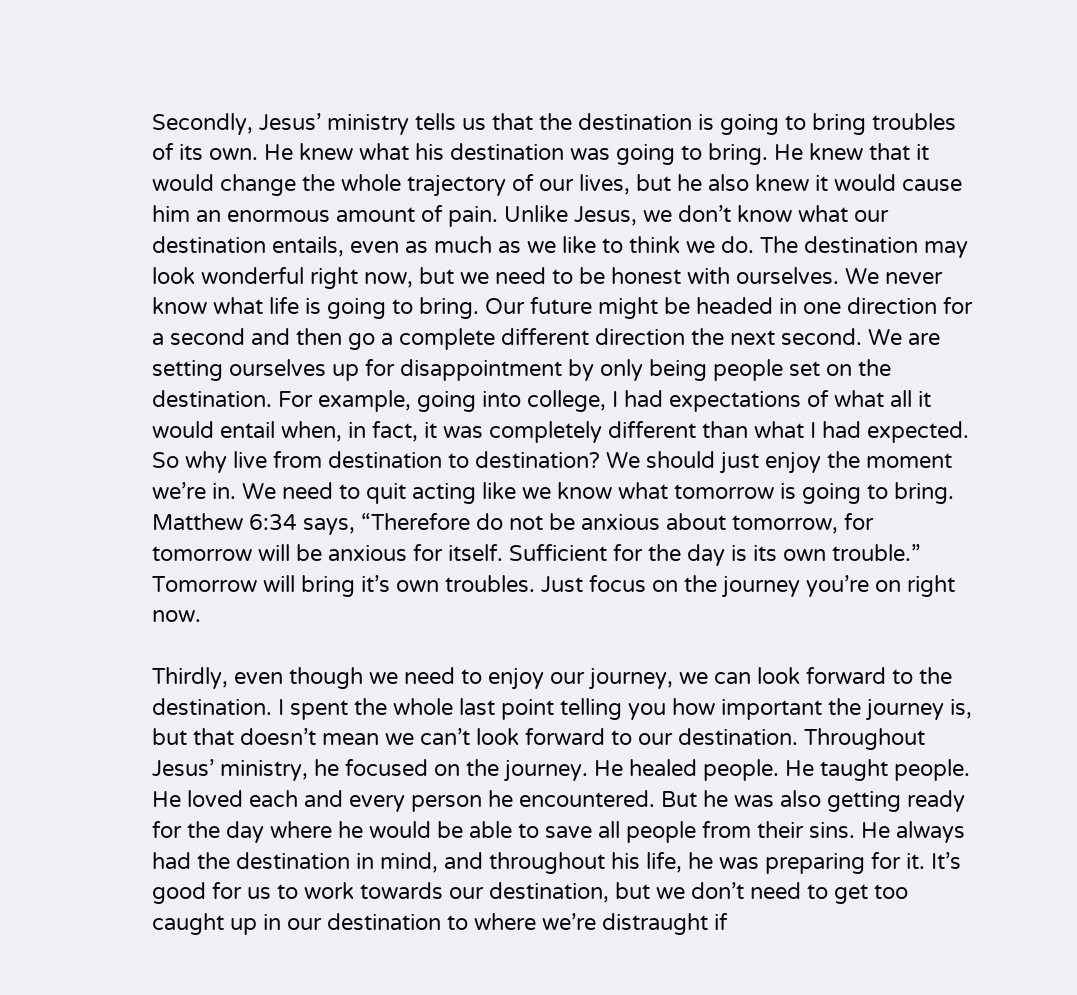Secondly, Jesus’ ministry tells us that the destination is going to bring troubles of its own. He knew what his destination was going to bring. He knew that it would change the whole trajectory of our lives, but he also knew it would cause him an enormous amount of pain. Unlike Jesus, we don’t know what our destination entails, even as much as we like to think we do. The destination may look wonderful right now, but we need to be honest with ourselves. We never know what life is going to bring. Our future might be headed in one direction for a second and then go a complete different direction the next second. We are setting ourselves up for disappointment by only being people set on the destination. For example, going into college, I had expectations of what all it would entail when, in fact, it was completely different than what I had expected. So why live from destination to destination? We should just enjoy the moment we’re in. We need to quit acting like we know what tomorrow is going to bring. Matthew 6:34 says, “Therefore do not be anxious about tomorrow, for tomorrow will be anxious for itself. Sufficient for the day is its own trouble.” Tomorrow will bring it’s own troubles. Just focus on the journey you’re on right now.

Thirdly, even though we need to enjoy our journey, we can look forward to the destination. I spent the whole last point telling you how important the journey is, but that doesn’t mean we can’t look forward to our destination. Throughout Jesus’ ministry, he focused on the journey. He healed people. He taught people. He loved each and every person he encountered. But he was also getting ready for the day where he would be able to save all people from their sins. He always had the destination in mind, and throughout his life, he was preparing for it. It’s good for us to work towards our destination, but we don’t need to get too caught up in our destination to where we’re distraught if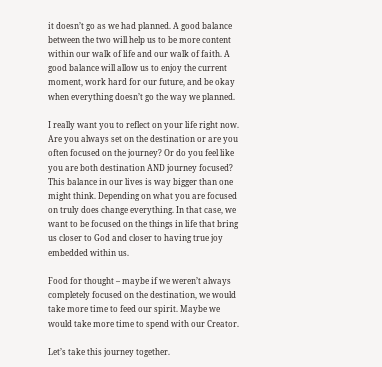it doesn’t go as we had planned. A good balance between the two will help us to be more content within our walk of life and our walk of faith. A good balance will allow us to enjoy the current moment, work hard for our future, and be okay when everything doesn’t go the way we planned.

I really want you to reflect on your life right now. Are you always set on the destination or are you often focused on the journey? Or do you feel like you are both destination AND journey focused? This balance in our lives is way bigger than one might think. Depending on what you are focused on truly does change everything. In that case, we want to be focused on the things in life that bring us closer to God and closer to having true joy embedded within us.

Food for thought – maybe if we weren’t always completely focused on the destination, we would take more time to feed our spirit. Maybe we would take more time to spend with our Creator.

Let’s take this journey together.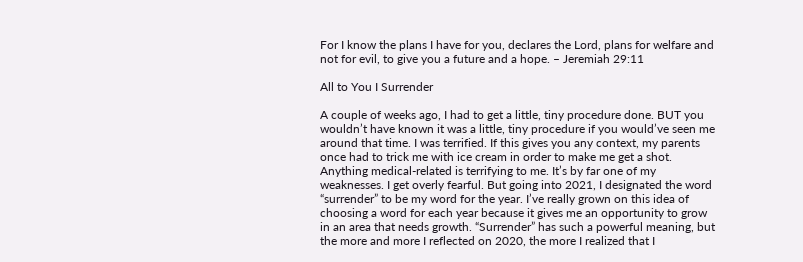For I know the plans I have for you, declares the Lord, plans for welfare and not for evil, to give you a future and a hope. – Jeremiah 29:11

All to You I Surrender

A couple of weeks ago, I had to get a little, tiny procedure done. BUT you wouldn’t have known it was a little, tiny procedure if you would’ve seen me around that time. I was terrified. If this gives you any context, my parents once had to trick me with ice cream in order to make me get a shot. Anything medical-related is terrifying to me. It’s by far one of my weaknesses. I get overly fearful. But going into 2021, I designated the word “surrender” to be my word for the year. I’ve really grown on this idea of choosing a word for each year because it gives me an opportunity to grow in an area that needs growth. “Surrender” has such a powerful meaning, but the more and more I reflected on 2020, the more I realized that I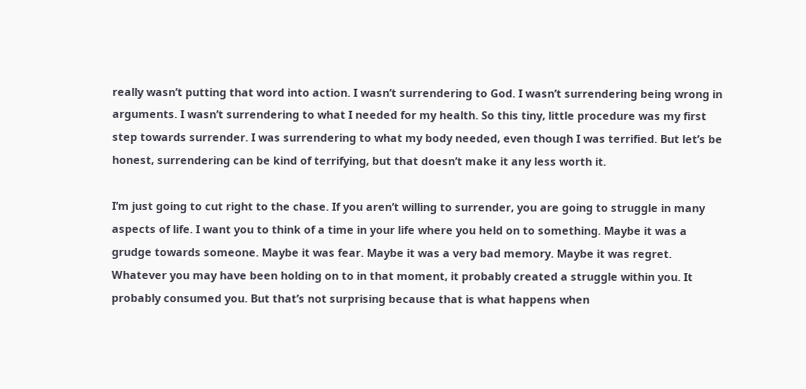really wasn’t putting that word into action. I wasn’t surrendering to God. I wasn’t surrendering being wrong in arguments. I wasn’t surrendering to what I needed for my health. So this tiny, little procedure was my first step towards surrender. I was surrendering to what my body needed, even though I was terrified. But let’s be honest, surrendering can be kind of terrifying, but that doesn’t make it any less worth it.

I’m just going to cut right to the chase. If you aren’t willing to surrender, you are going to struggle in many aspects of life. I want you to think of a time in your life where you held on to something. Maybe it was a grudge towards someone. Maybe it was fear. Maybe it was a very bad memory. Maybe it was regret. Whatever you may have been holding on to in that moment, it probably created a struggle within you. It probably consumed you. But that’s not surprising because that is what happens when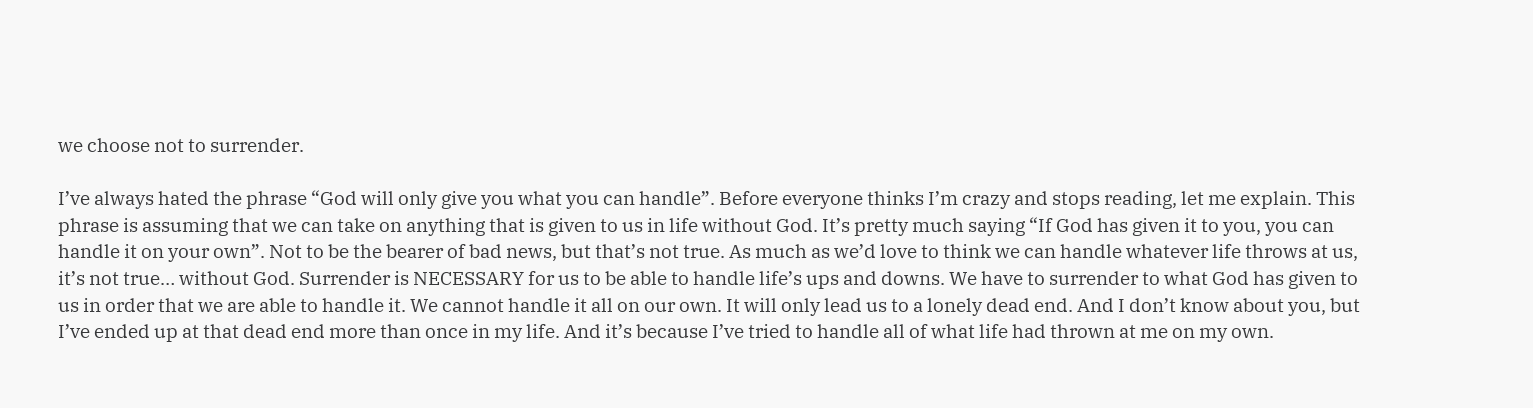we choose not to surrender.

I’ve always hated the phrase “God will only give you what you can handle”. Before everyone thinks I’m crazy and stops reading, let me explain. This phrase is assuming that we can take on anything that is given to us in life without God. It’s pretty much saying “If God has given it to you, you can handle it on your own”. Not to be the bearer of bad news, but that’s not true. As much as we’d love to think we can handle whatever life throws at us, it’s not true… without God. Surrender is NECESSARY for us to be able to handle life’s ups and downs. We have to surrender to what God has given to us in order that we are able to handle it. We cannot handle it all on our own. It will only lead us to a lonely dead end. And I don’t know about you, but I’ve ended up at that dead end more than once in my life. And it’s because I’ve tried to handle all of what life had thrown at me on my own.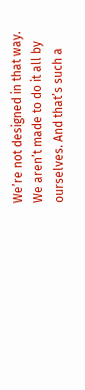We’re not designed in that way. We aren’t made to do it all by ourselves. And that’s such a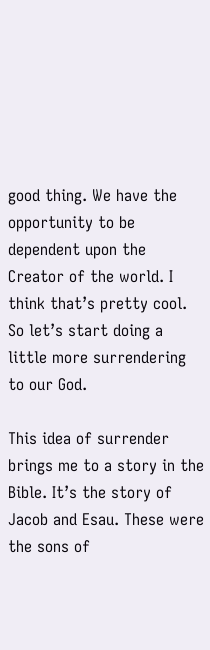good thing. We have the opportunity to be dependent upon the Creator of the world. I think that’s pretty cool. So let’s start doing a little more surrendering to our God.

This idea of surrender brings me to a story in the Bible. It’s the story of Jacob and Esau. These were the sons of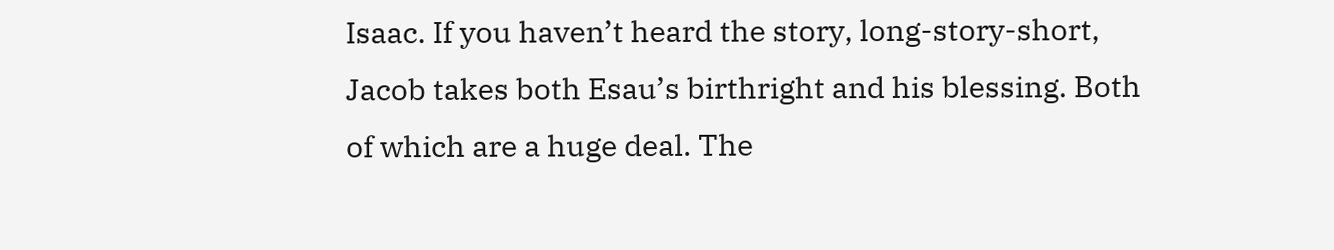Isaac. If you haven’t heard the story, long-story-short, Jacob takes both Esau’s birthright and his blessing. Both of which are a huge deal. The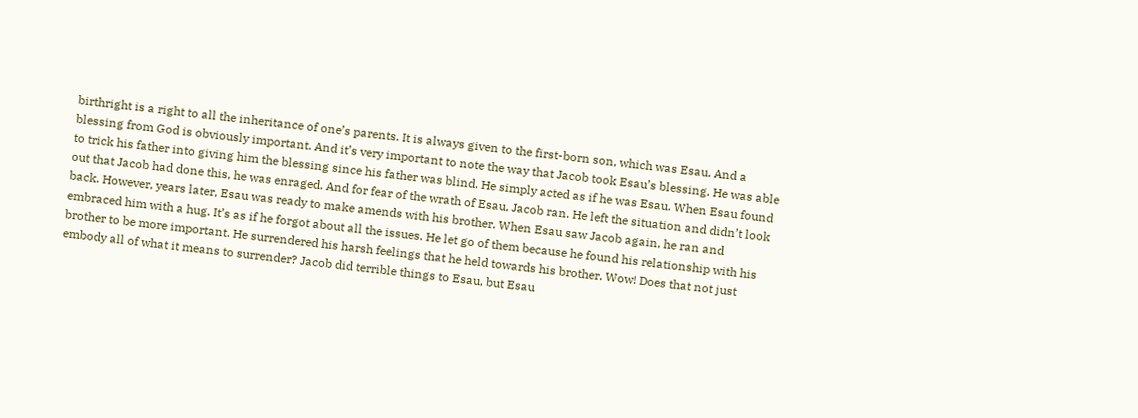birthright is a right to all the inheritance of one’s parents. It is always given to the first-born son, which was Esau. And a blessing from God is obviously important. And it’s very important to note the way that Jacob took Esau’s blessing. He was able to trick his father into giving him the blessing since his father was blind. He simply acted as if he was Esau. When Esau found out that Jacob had done this, he was enraged. And for fear of the wrath of Esau, Jacob ran. He left the situation and didn’t look back. However, years later, Esau was ready to make amends with his brother. When Esau saw Jacob again, he ran and embraced him with a hug. It’s as if he forgot about all the issues. He let go of them because he found his relationship with his brother to be more important. He surrendered his harsh feelings that he held towards his brother. Wow! Does that not just embody all of what it means to surrender? Jacob did terrible things to Esau, but Esau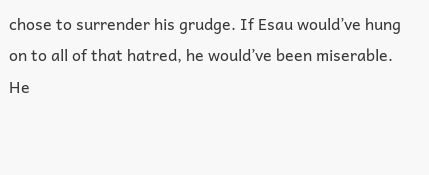chose to surrender his grudge. If Esau would’ve hung on to all of that hatred, he would’ve been miserable. He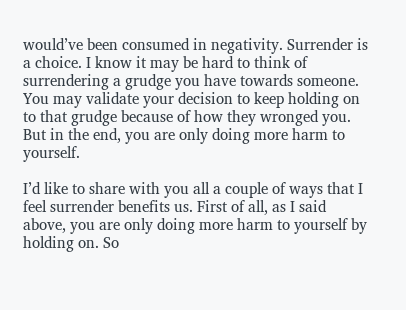would’ve been consumed in negativity. Surrender is a choice. I know it may be hard to think of surrendering a grudge you have towards someone. You may validate your decision to keep holding on to that grudge because of how they wronged you. But in the end, you are only doing more harm to yourself.

I’d like to share with you all a couple of ways that I feel surrender benefits us. First of all, as I said above, you are only doing more harm to yourself by holding on. So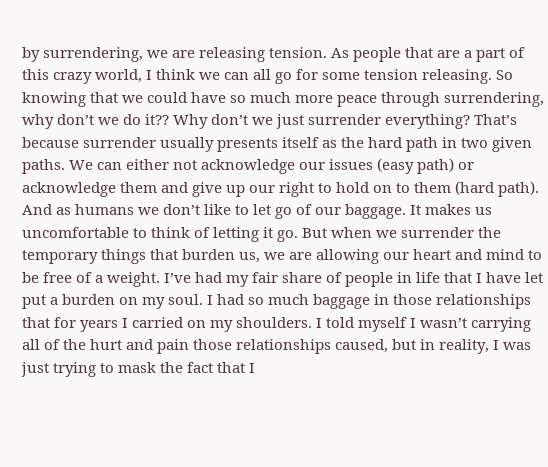by surrendering, we are releasing tension. As people that are a part of this crazy world, I think we can all go for some tension releasing. So knowing that we could have so much more peace through surrendering, why don’t we do it?? Why don’t we just surrender everything? That’s because surrender usually presents itself as the hard path in two given paths. We can either not acknowledge our issues (easy path) or acknowledge them and give up our right to hold on to them (hard path). And as humans we don’t like to let go of our baggage. It makes us uncomfortable to think of letting it go. But when we surrender the temporary things that burden us, we are allowing our heart and mind to be free of a weight. I’ve had my fair share of people in life that I have let put a burden on my soul. I had so much baggage in those relationships that for years I carried on my shoulders. I told myself I wasn’t carrying all of the hurt and pain those relationships caused, but in reality, I was just trying to mask the fact that I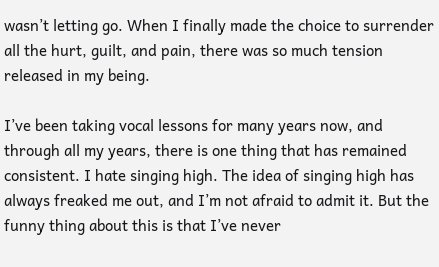wasn’t letting go. When I finally made the choice to surrender all the hurt, guilt, and pain, there was so much tension released in my being.

I’ve been taking vocal lessons for many years now, and through all my years, there is one thing that has remained consistent. I hate singing high. The idea of singing high has always freaked me out, and I’m not afraid to admit it. But the funny thing about this is that I’ve never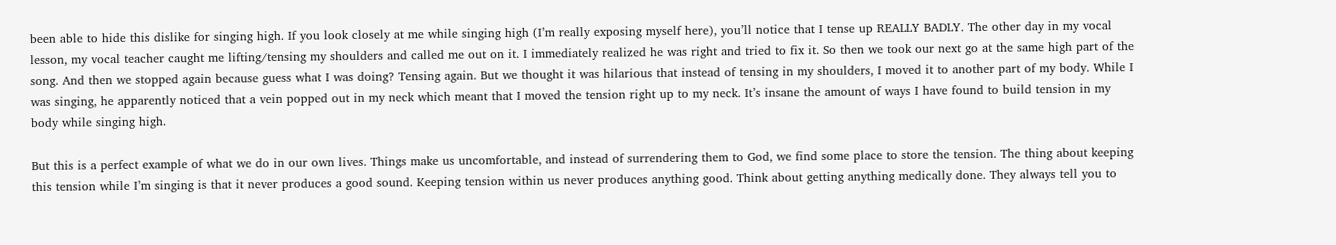been able to hide this dislike for singing high. If you look closely at me while singing high (I’m really exposing myself here), you’ll notice that I tense up REALLY BADLY. The other day in my vocal lesson, my vocal teacher caught me lifting/tensing my shoulders and called me out on it. I immediately realized he was right and tried to fix it. So then we took our next go at the same high part of the song. And then we stopped again because guess what I was doing? Tensing again. But we thought it was hilarious that instead of tensing in my shoulders, I moved it to another part of my body. While I was singing, he apparently noticed that a vein popped out in my neck which meant that I moved the tension right up to my neck. It’s insane the amount of ways I have found to build tension in my body while singing high.

But this is a perfect example of what we do in our own lives. Things make us uncomfortable, and instead of surrendering them to God, we find some place to store the tension. The thing about keeping this tension while I’m singing is that it never produces a good sound. Keeping tension within us never produces anything good. Think about getting anything medically done. They always tell you to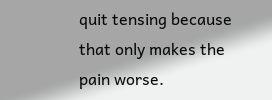quit tensing because that only makes the pain worse.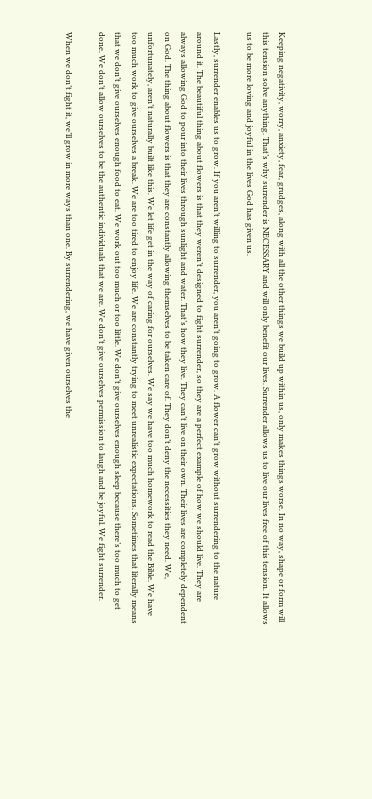Keeping negativity, worry, anxiety, fear, grudges, along with all the other things we build up within us, only makes things worse. In no way, shape or form will this tension solve anything. That’s why surrender is NECESSARY and will only benefit our lives. Surrender allows us to live our lives free of this tension. It allows us to be more loving and joyful in the lives God has given us.

Lastly, surrender enables us to grow. If you aren’t willing to surrender, you aren’t going to grow. A flower can’t grow without surrendering to the nature around it. The beautiful thing about flowers is that they weren’t designed to fight surrender, so they are a perfect example of how we should live. They are always allowing God to pour into their lives through sunlight and water. That’s how they live. They can’t live on their own. Their lives are completely dependent on God. The thing about flowers is that they are constantly allowing themselves to be taken care of. They don’t deny the necessities they need. We, unfortunately, aren’t naturally built like this. We let life get in the way of caring for ourselves. We say we have too much homework to read the Bible. We have too much work to give ourselves a break. We are too tired to enjoy life. We are constantly trying to meet unrealistic expectations. Sometimes that literally means that we don’t give ourselves enough food to eat. We work out too much or too little. We don’t give ourselves enough sleep because there’s too much to get done. We don’t allow ourselves to be the authentic individuals that we are. We don’t give ourselves permission to laugh and be joyful. We fight surrender.

When we don’t fight it, we’ll grow in more ways than one. By surrendering, we have given ourselves the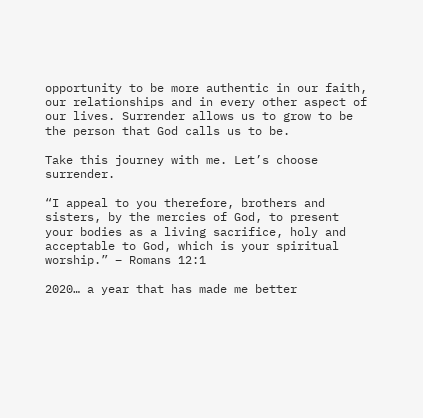opportunity to be more authentic in our faith, our relationships and in every other aspect of our lives. Surrender allows us to grow to be the person that God calls us to be.

Take this journey with me. Let’s choose surrender.

“I appeal to you therefore, brothers and sisters, by the mercies of God, to present your bodies as a living sacrifice, holy and acceptable to God, which is your spiritual worship.” – Romans 12:1

2020… a year that has made me better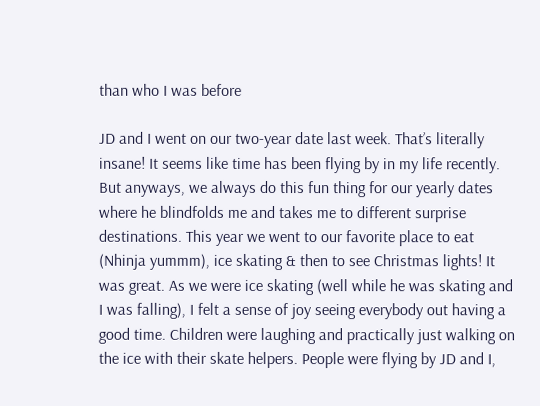than who I was before

JD and I went on our two-year date last week. That’s literally insane! It seems like time has been flying by in my life recently. But anyways, we always do this fun thing for our yearly dates where he blindfolds me and takes me to different surprise destinations. This year we went to our favorite place to eat (Nhinja yummm), ice skating & then to see Christmas lights! It was great. As we were ice skating (well while he was skating and I was falling), I felt a sense of joy seeing everybody out having a good time. Children were laughing and practically just walking on the ice with their skate helpers. People were flying by JD and I,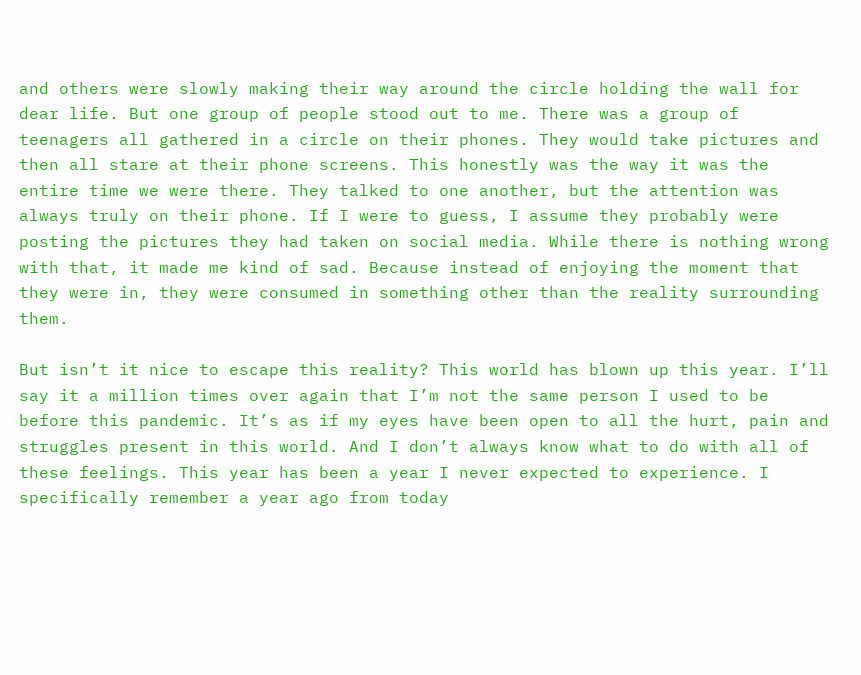and others were slowly making their way around the circle holding the wall for dear life. But one group of people stood out to me. There was a group of teenagers all gathered in a circle on their phones. They would take pictures and then all stare at their phone screens. This honestly was the way it was the entire time we were there. They talked to one another, but the attention was always truly on their phone. If I were to guess, I assume they probably were posting the pictures they had taken on social media. While there is nothing wrong with that, it made me kind of sad. Because instead of enjoying the moment that they were in, they were consumed in something other than the reality surrounding them.

But isn’t it nice to escape this reality? This world has blown up this year. I’ll say it a million times over again that I’m not the same person I used to be before this pandemic. It’s as if my eyes have been open to all the hurt, pain and struggles present in this world. And I don’t always know what to do with all of these feelings. This year has been a year I never expected to experience. I specifically remember a year ago from today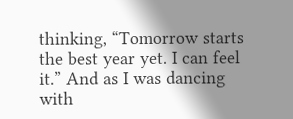thinking, “Tomorrow starts the best year yet. I can feel it.” And as I was dancing with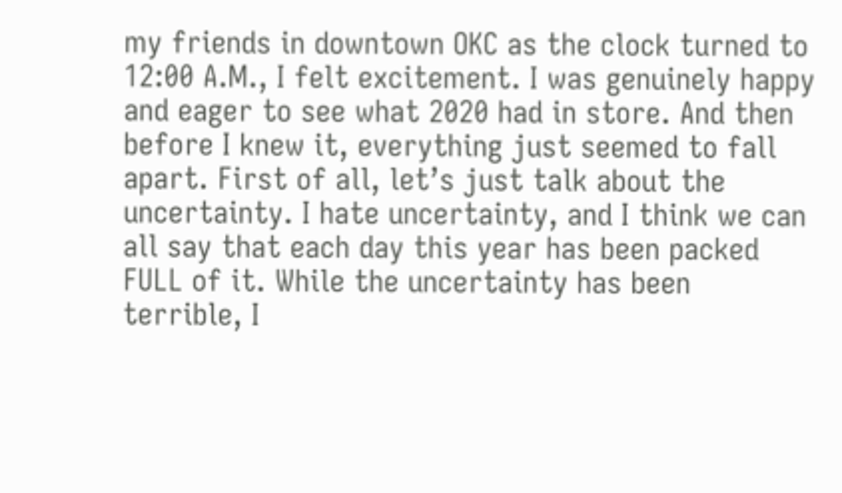my friends in downtown OKC as the clock turned to 12:00 A.M., I felt excitement. I was genuinely happy and eager to see what 2020 had in store. And then before I knew it, everything just seemed to fall apart. First of all, let’s just talk about the uncertainty. I hate uncertainty, and I think we can all say that each day this year has been packed FULL of it. While the uncertainty has been terrible, I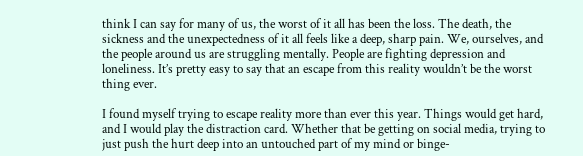think I can say for many of us, the worst of it all has been the loss. The death, the sickness and the unexpectedness of it all feels like a deep, sharp pain. We, ourselves, and the people around us are struggling mentally. People are fighting depression and loneliness. It’s pretty easy to say that an escape from this reality wouldn’t be the worst thing ever.

I found myself trying to escape reality more than ever this year. Things would get hard, and I would play the distraction card. Whether that be getting on social media, trying to just push the hurt deep into an untouched part of my mind or binge-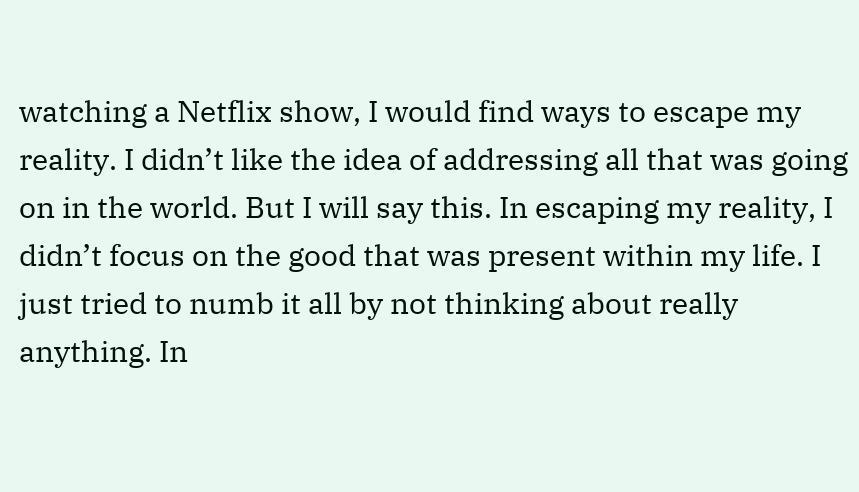watching a Netflix show, I would find ways to escape my reality. I didn’t like the idea of addressing all that was going on in the world. But I will say this. In escaping my reality, I didn’t focus on the good that was present within my life. I just tried to numb it all by not thinking about really anything. In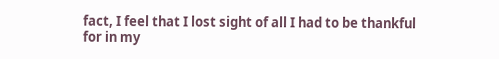fact, I feel that I lost sight of all I had to be thankful for in my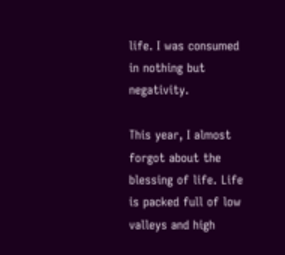life. I was consumed in nothing but negativity.

This year, I almost forgot about the blessing of life. Life is packed full of low valleys and high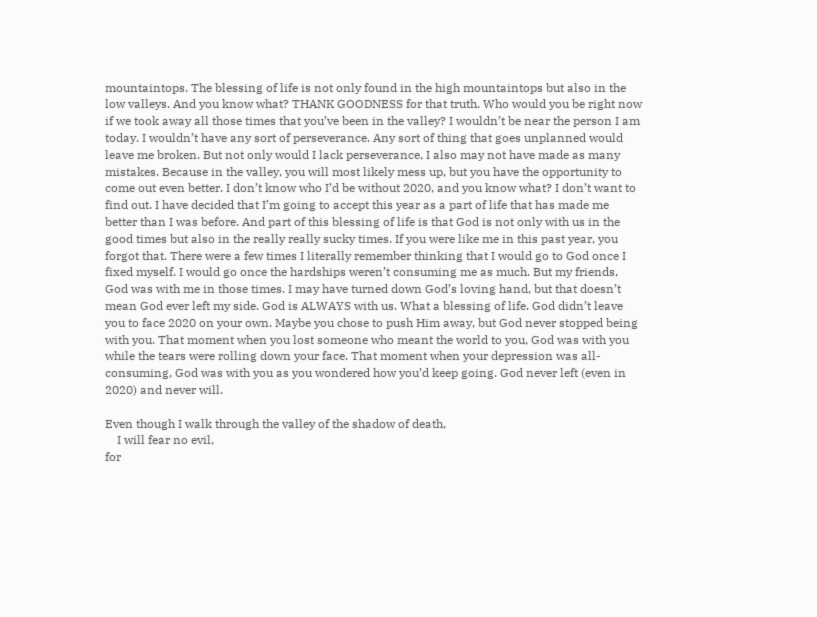mountaintops. The blessing of life is not only found in the high mountaintops but also in the low valleys. And you know what? THANK GOODNESS for that truth. Who would you be right now if we took away all those times that you’ve been in the valley? I wouldn’t be near the person I am today. I wouldn’t have any sort of perseverance. Any sort of thing that goes unplanned would leave me broken. But not only would I lack perseverance, I also may not have made as many mistakes. Because in the valley, you will most likely mess up, but you have the opportunity to come out even better. I don’t know who I’d be without 2020, and you know what? I don’t want to find out. I have decided that I’m going to accept this year as a part of life that has made me better than I was before. And part of this blessing of life is that God is not only with us in the good times but also in the really really sucky times. If you were like me in this past year, you forgot that. There were a few times I literally remember thinking that I would go to God once I fixed myself. I would go once the hardships weren’t consuming me as much. But my friends, God was with me in those times. I may have turned down God’s loving hand, but that doesn’t mean God ever left my side. God is ALWAYS with us. What a blessing of life. God didn’t leave you to face 2020 on your own. Maybe you chose to push Him away, but God never stopped being with you. That moment when you lost someone who meant the world to you, God was with you while the tears were rolling down your face. That moment when your depression was all-consuming, God was with you as you wondered how you’d keep going. God never left (even in 2020) and never will.

Even though I walk through the valley of the shadow of death,
    I will fear no evil,
for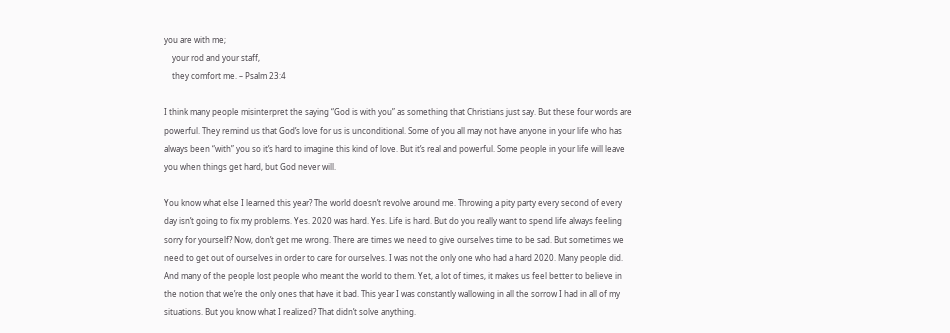you are with me;
    your rod and your staff,
    they comfort me. – Psalm 23:4

I think many people misinterpret the saying “God is with you” as something that Christians just say. But these four words are powerful. They remind us that God’s love for us is unconditional. Some of you all may not have anyone in your life who has always been “with” you so it’s hard to imagine this kind of love. But it’s real and powerful. Some people in your life will leave you when things get hard, but God never will.

You know what else I learned this year? The world doesn’t revolve around me. Throwing a pity party every second of every day isn’t going to fix my problems. Yes. 2020 was hard. Yes. Life is hard. But do you really want to spend life always feeling sorry for yourself? Now, don’t get me wrong. There are times we need to give ourselves time to be sad. But sometimes we need to get out of ourselves in order to care for ourselves. I was not the only one who had a hard 2020. Many people did. And many of the people lost people who meant the world to them. Yet, a lot of times, it makes us feel better to believe in the notion that we’re the only ones that have it bad. This year I was constantly wallowing in all the sorrow I had in all of my situations. But you know what I realized? That didn’t solve anything.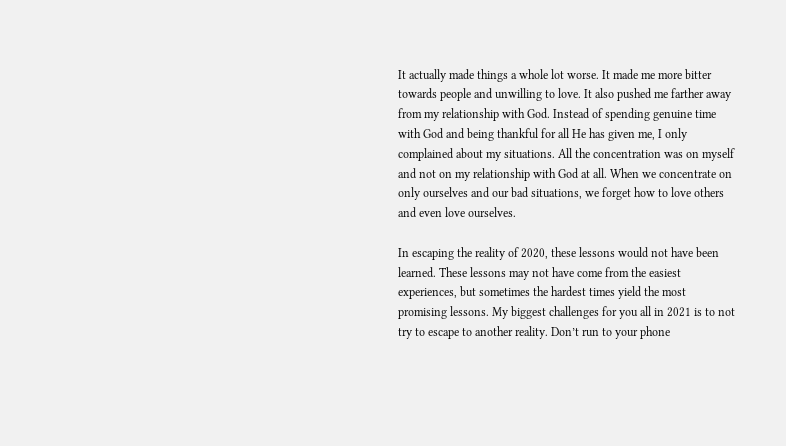It actually made things a whole lot worse. It made me more bitter towards people and unwilling to love. It also pushed me farther away from my relationship with God. Instead of spending genuine time with God and being thankful for all He has given me, I only complained about my situations. All the concentration was on myself and not on my relationship with God at all. When we concentrate on only ourselves and our bad situations, we forget how to love others and even love ourselves.

In escaping the reality of 2020, these lessons would not have been learned. These lessons may not have come from the easiest experiences, but sometimes the hardest times yield the most promising lessons. My biggest challenges for you all in 2021 is to not try to escape to another reality. Don’t run to your phone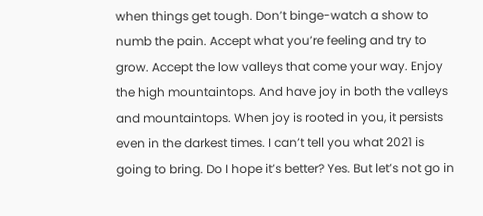when things get tough. Don’t binge-watch a show to numb the pain. Accept what you’re feeling and try to grow. Accept the low valleys that come your way. Enjoy the high mountaintops. And have joy in both the valleys and mountaintops. When joy is rooted in you, it persists even in the darkest times. I can’t tell you what 2021 is going to bring. Do I hope it’s better? Yes. But let’s not go in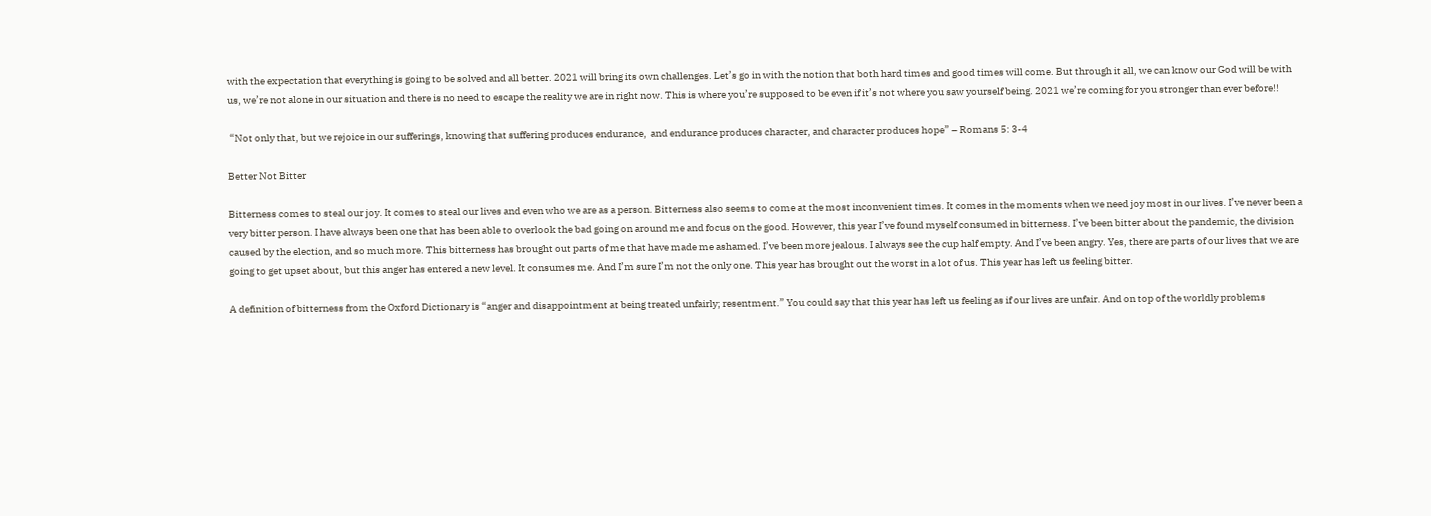with the expectation that everything is going to be solved and all better. 2021 will bring its own challenges. Let’s go in with the notion that both hard times and good times will come. But through it all, we can know our God will be with us, we’re not alone in our situation and there is no need to escape the reality we are in right now. This is where you’re supposed to be even if it’s not where you saw yourself being. 2021 we’re coming for you stronger than ever before!!

 “Not only that, but we rejoice in our sufferings, knowing that suffering produces endurance,  and endurance produces character, and character produces hope” – Romans 5: 3-4

Better Not Bitter

Bitterness comes to steal our joy. It comes to steal our lives and even who we are as a person. Bitterness also seems to come at the most inconvenient times. It comes in the moments when we need joy most in our lives. I’ve never been a very bitter person. I have always been one that has been able to overlook the bad going on around me and focus on the good. However, this year I’ve found myself consumed in bitterness. I’ve been bitter about the pandemic, the division caused by the election, and so much more. This bitterness has brought out parts of me that have made me ashamed. I’ve been more jealous. I always see the cup half empty. And I’ve been angry. Yes, there are parts of our lives that we are going to get upset about, but this anger has entered a new level. It consumes me. And I’m sure I’m not the only one. This year has brought out the worst in a lot of us. This year has left us feeling bitter.

A definition of bitterness from the Oxford Dictionary is “anger and disappointment at being treated unfairly; resentment.” You could say that this year has left us feeling as if our lives are unfair. And on top of the worldly problems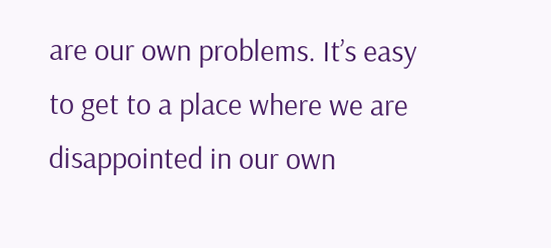are our own problems. It’s easy to get to a place where we are disappointed in our own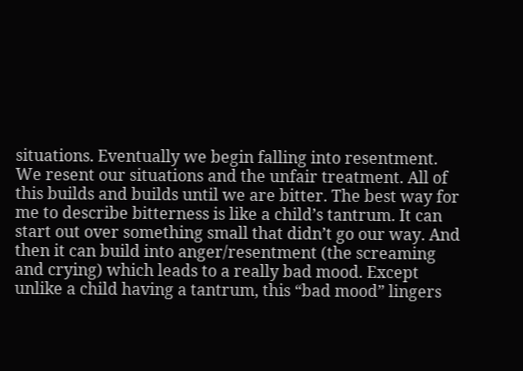situations. Eventually we begin falling into resentment. We resent our situations and the unfair treatment. All of this builds and builds until we are bitter. The best way for me to describe bitterness is like a child’s tantrum. It can start out over something small that didn’t go our way. And then it can build into anger/resentment (the screaming and crying) which leads to a really bad mood. Except unlike a child having a tantrum, this “bad mood” lingers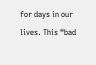for days in our lives. This “bad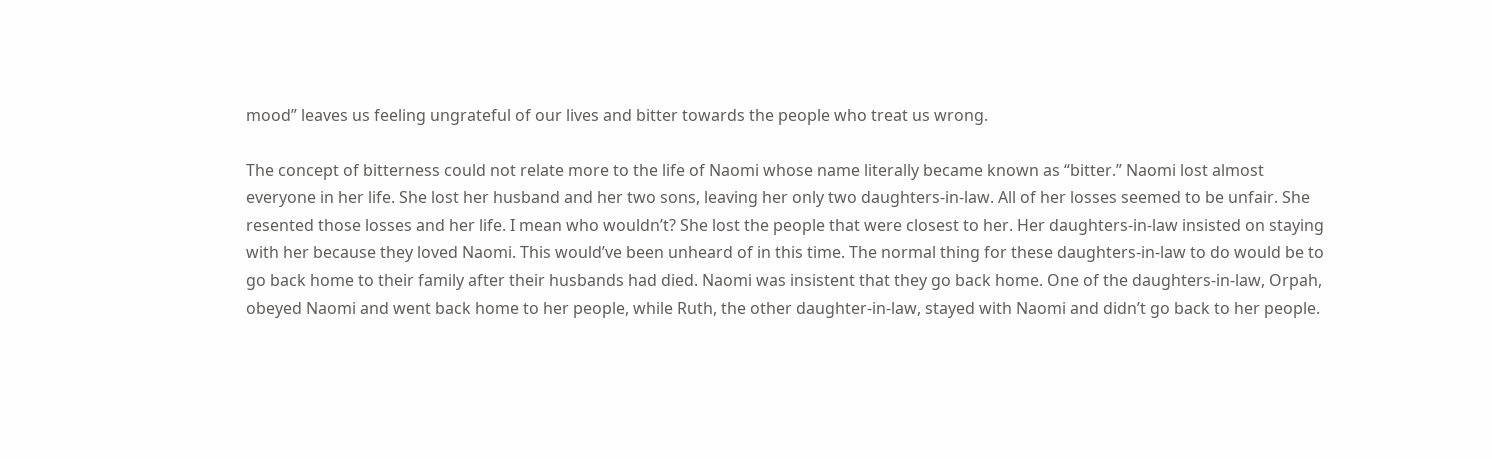mood” leaves us feeling ungrateful of our lives and bitter towards the people who treat us wrong.

The concept of bitterness could not relate more to the life of Naomi whose name literally became known as “bitter.” Naomi lost almost everyone in her life. She lost her husband and her two sons, leaving her only two daughters-in-law. All of her losses seemed to be unfair. She resented those losses and her life. I mean who wouldn’t? She lost the people that were closest to her. Her daughters-in-law insisted on staying with her because they loved Naomi. This would’ve been unheard of in this time. The normal thing for these daughters-in-law to do would be to go back home to their family after their husbands had died. Naomi was insistent that they go back home. One of the daughters-in-law, Orpah, obeyed Naomi and went back home to her people, while Ruth, the other daughter-in-law, stayed with Naomi and didn’t go back to her people.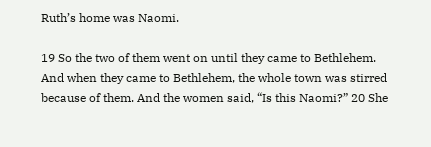Ruth’s home was Naomi.

19 So the two of them went on until they came to Bethlehem. And when they came to Bethlehem, the whole town was stirred because of them. And the women said, “Is this Naomi?” 20 She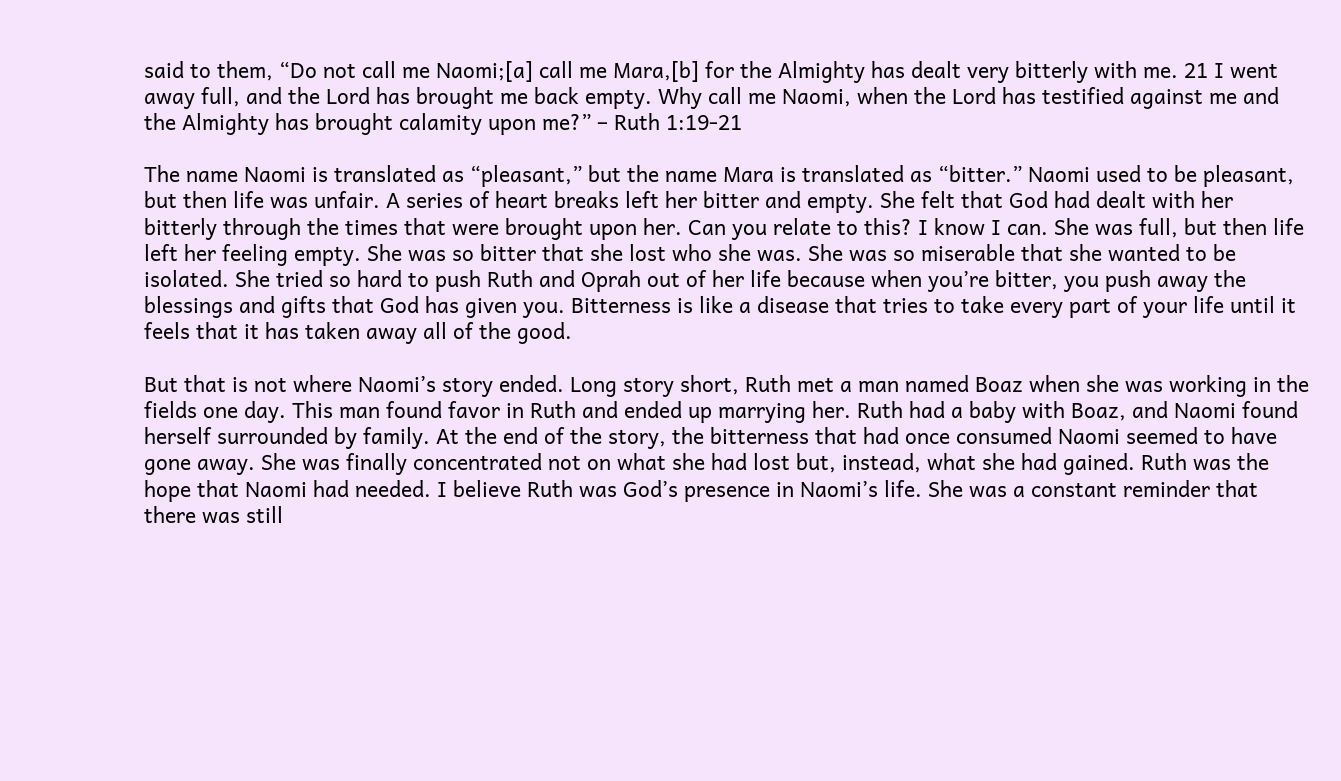said to them, “Do not call me Naomi;[a] call me Mara,[b] for the Almighty has dealt very bitterly with me. 21 I went away full, and the Lord has brought me back empty. Why call me Naomi, when the Lord has testified against me and the Almighty has brought calamity upon me?” – Ruth 1:19-21

The name Naomi is translated as “pleasant,” but the name Mara is translated as “bitter.” Naomi used to be pleasant, but then life was unfair. A series of heart breaks left her bitter and empty. She felt that God had dealt with her bitterly through the times that were brought upon her. Can you relate to this? I know I can. She was full, but then life left her feeling empty. She was so bitter that she lost who she was. She was so miserable that she wanted to be isolated. She tried so hard to push Ruth and Oprah out of her life because when you’re bitter, you push away the blessings and gifts that God has given you. Bitterness is like a disease that tries to take every part of your life until it feels that it has taken away all of the good.

But that is not where Naomi’s story ended. Long story short, Ruth met a man named Boaz when she was working in the fields one day. This man found favor in Ruth and ended up marrying her. Ruth had a baby with Boaz, and Naomi found herself surrounded by family. At the end of the story, the bitterness that had once consumed Naomi seemed to have gone away. She was finally concentrated not on what she had lost but, instead, what she had gained. Ruth was the hope that Naomi had needed. I believe Ruth was God’s presence in Naomi’s life. She was a constant reminder that there was still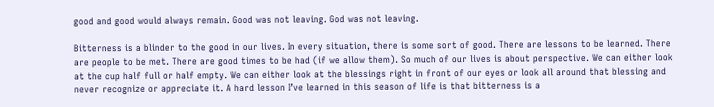good and good would always remain. Good was not leaving. God was not leaving.

Bitterness is a blinder to the good in our lives. In every situation, there is some sort of good. There are lessons to be learned. There are people to be met. There are good times to be had (if we allow them). So much of our lives is about perspective. We can either look at the cup half full or half empty. We can either look at the blessings right in front of our eyes or look all around that blessing and never recognize or appreciate it. A hard lesson I’ve learned in this season of life is that bitterness is a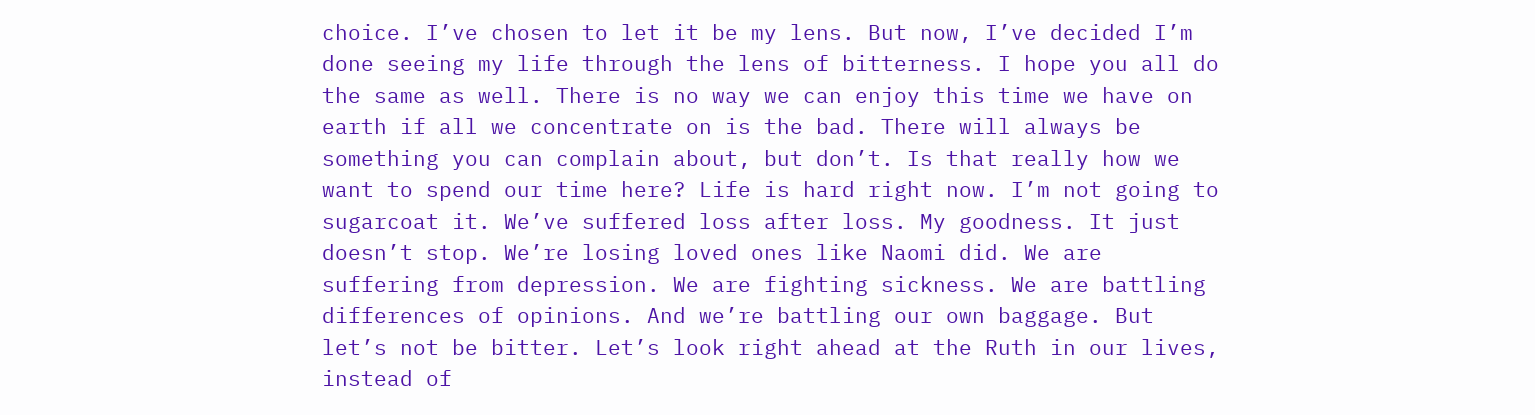choice. I’ve chosen to let it be my lens. But now, I’ve decided I’m done seeing my life through the lens of bitterness. I hope you all do the same as well. There is no way we can enjoy this time we have on earth if all we concentrate on is the bad. There will always be something you can complain about, but don’t. Is that really how we want to spend our time here? Life is hard right now. I’m not going to sugarcoat it. We’ve suffered loss after loss. My goodness. It just doesn’t stop. We’re losing loved ones like Naomi did. We are suffering from depression. We are fighting sickness. We are battling differences of opinions. And we’re battling our own baggage. But let’s not be bitter. Let’s look right ahead at the Ruth in our lives, instead of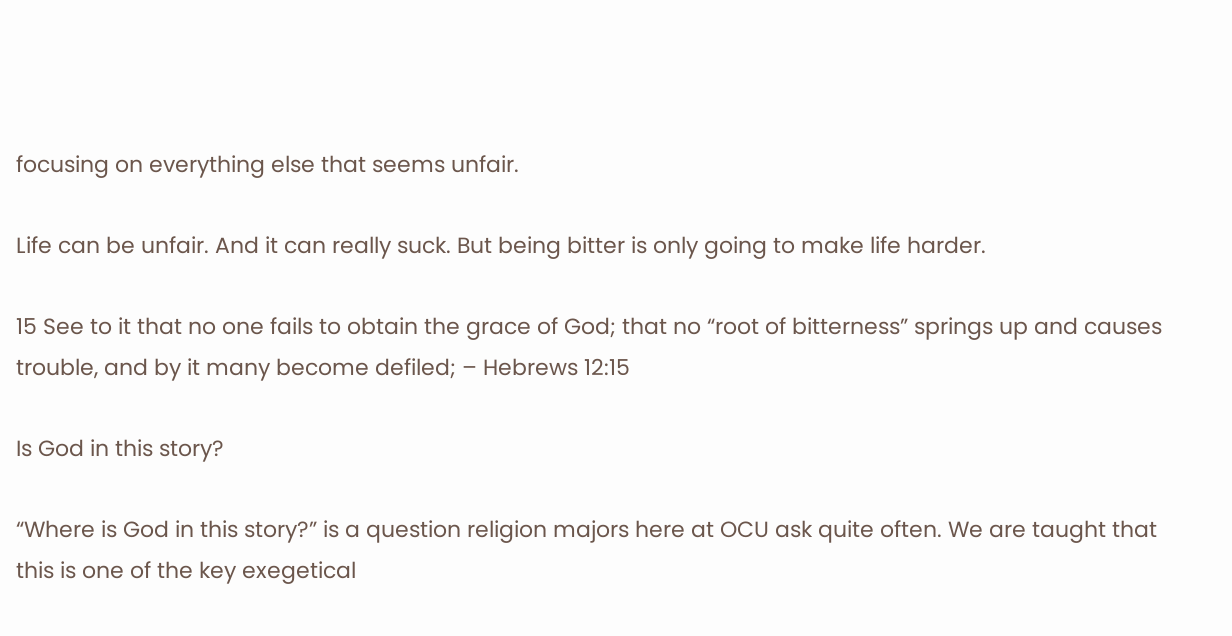focusing on everything else that seems unfair.

Life can be unfair. And it can really suck. But being bitter is only going to make life harder.

15 See to it that no one fails to obtain the grace of God; that no “root of bitterness” springs up and causes trouble, and by it many become defiled; – Hebrews 12:15

Is God in this story?

“Where is God in this story?” is a question religion majors here at OCU ask quite often. We are taught that this is one of the key exegetical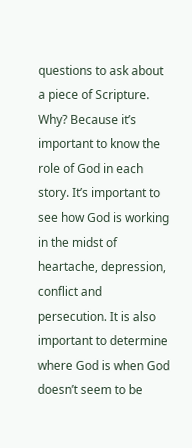questions to ask about a piece of Scripture. Why? Because it’s important to know the role of God in each story. It’s important to see how God is working in the midst of heartache, depression, conflict and persecution. It is also important to determine where God is when God doesn’t seem to be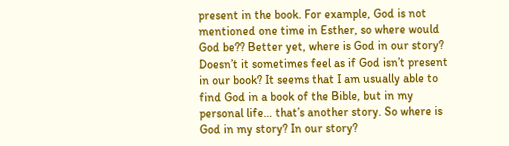present in the book. For example, God is not mentioned one time in Esther, so where would God be?? Better yet, where is God in our story? Doesn’t it sometimes feel as if God isn’t present in our book? It seems that I am usually able to find God in a book of the Bible, but in my personal life… that’s another story. So where is God in my story? In our story?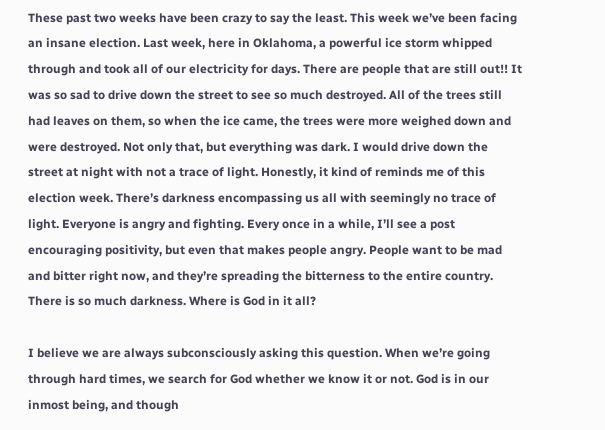These past two weeks have been crazy to say the least. This week we’ve been facing an insane election. Last week, here in Oklahoma, a powerful ice storm whipped through and took all of our electricity for days. There are people that are still out!! It was so sad to drive down the street to see so much destroyed. All of the trees still had leaves on them, so when the ice came, the trees were more weighed down and were destroyed. Not only that, but everything was dark. I would drive down the street at night with not a trace of light. Honestly, it kind of reminds me of this election week. There’s darkness encompassing us all with seemingly no trace of light. Everyone is angry and fighting. Every once in a while, I’ll see a post encouraging positivity, but even that makes people angry. People want to be mad and bitter right now, and they’re spreading the bitterness to the entire country. There is so much darkness. Where is God in it all?

I believe we are always subconsciously asking this question. When we’re going through hard times, we search for God whether we know it or not. God is in our inmost being, and though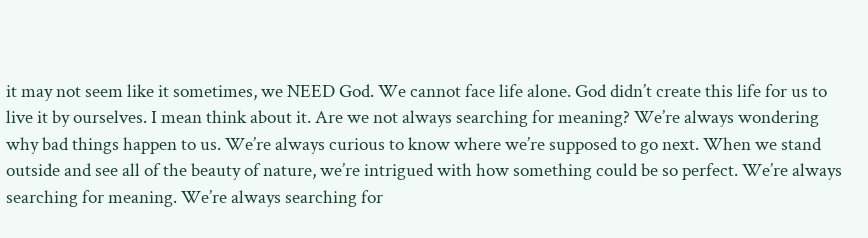it may not seem like it sometimes, we NEED God. We cannot face life alone. God didn’t create this life for us to live it by ourselves. I mean think about it. Are we not always searching for meaning? We’re always wondering why bad things happen to us. We’re always curious to know where we’re supposed to go next. When we stand outside and see all of the beauty of nature, we’re intrigued with how something could be so perfect. We’re always searching for meaning. We’re always searching for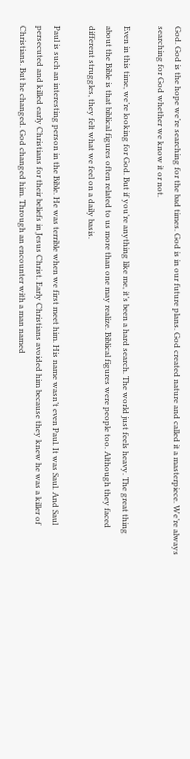God. God is the hope we’re searching for the bad times. God is in our future plans. God created nature and called it a masterpiece. We’re always searching for God whether we know it or not.

Even in this time, we’re looking for God. But if you’re anything like me, it’s been a hard search. The world just feels heavy. The great thing about the Bible is that biblical figures often related to us more than one may realize. Biblical figures were people too. Although they faced different struggles, they felt what we feel on a daily basis.

Paul is such an interesting person in the Bible. He was terrible when we first meet him. His name wasn’t even Paul. It was Saul. And Saul persecuted and killed early Christians for their beliefs in Jesus Christ. Early Christians avoided him because they knew he was a killer of Christians. But he changed. God changed him. Through an encounter with a man named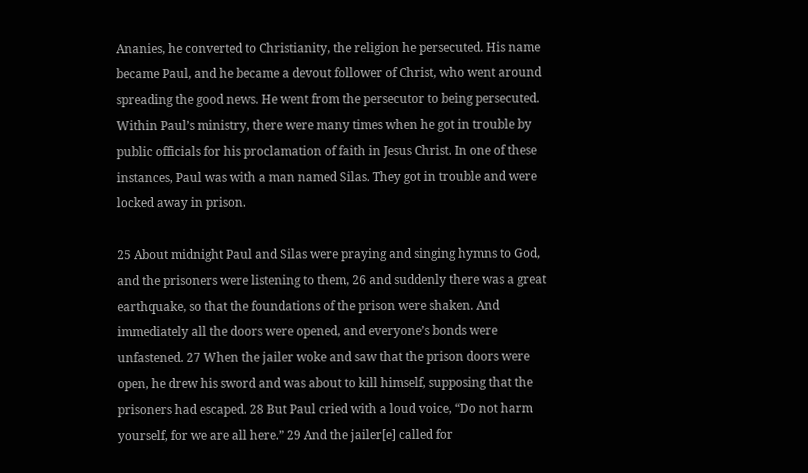Ananies, he converted to Christianity, the religion he persecuted. His name became Paul, and he became a devout follower of Christ, who went around spreading the good news. He went from the persecutor to being persecuted. Within Paul’s ministry, there were many times when he got in trouble by public officials for his proclamation of faith in Jesus Christ. In one of these instances, Paul was with a man named Silas. They got in trouble and were locked away in prison.

25 About midnight Paul and Silas were praying and singing hymns to God, and the prisoners were listening to them, 26 and suddenly there was a great earthquake, so that the foundations of the prison were shaken. And immediately all the doors were opened, and everyone’s bonds were unfastened. 27 When the jailer woke and saw that the prison doors were open, he drew his sword and was about to kill himself, supposing that the prisoners had escaped. 28 But Paul cried with a loud voice, “Do not harm yourself, for we are all here.” 29 And the jailer[e] called for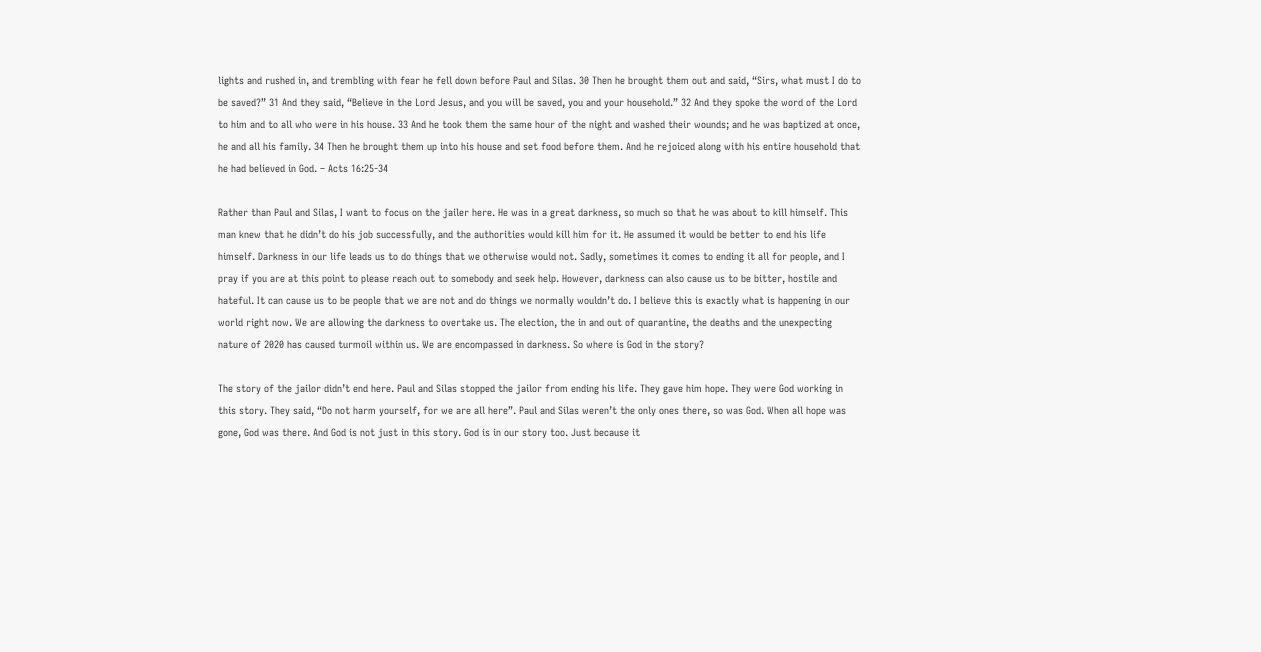lights and rushed in, and trembling with fear he fell down before Paul and Silas. 30 Then he brought them out and said, “Sirs, what must I do to be saved?” 31 And they said, “Believe in the Lord Jesus, and you will be saved, you and your household.” 32 And they spoke the word of the Lord to him and to all who were in his house. 33 And he took them the same hour of the night and washed their wounds; and he was baptized at once, he and all his family. 34 Then he brought them up into his house and set food before them. And he rejoiced along with his entire household that he had believed in God. – Acts 16:25-34

Rather than Paul and Silas, I want to focus on the jailer here. He was in a great darkness, so much so that he was about to kill himself. This man knew that he didn’t do his job successfully, and the authorities would kill him for it. He assumed it would be better to end his life himself. Darkness in our life leads us to do things that we otherwise would not. Sadly, sometimes it comes to ending it all for people, and I pray if you are at this point to please reach out to somebody and seek help. However, darkness can also cause us to be bitter, hostile and hateful. It can cause us to be people that we are not and do things we normally wouldn’t do. I believe this is exactly what is happening in our world right now. We are allowing the darkness to overtake us. The election, the in and out of quarantine, the deaths and the unexpecting nature of 2020 has caused turmoil within us. We are encompassed in darkness. So where is God in the story?

The story of the jailor didn’t end here. Paul and Silas stopped the jailor from ending his life. They gave him hope. They were God working in this story. They said, “Do not harm yourself, for we are all here”. Paul and Silas weren’t the only ones there, so was God. When all hope was gone, God was there. And God is not just in this story. God is in our story too. Just because it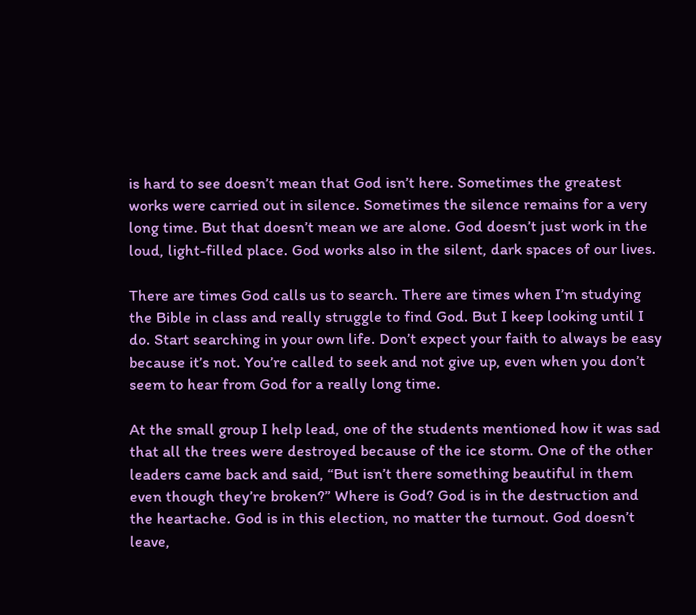is hard to see doesn’t mean that God isn’t here. Sometimes the greatest works were carried out in silence. Sometimes the silence remains for a very long time. But that doesn’t mean we are alone. God doesn’t just work in the loud, light-filled place. God works also in the silent, dark spaces of our lives.

There are times God calls us to search. There are times when I’m studying the Bible in class and really struggle to find God. But I keep looking until I do. Start searching in your own life. Don’t expect your faith to always be easy because it’s not. You’re called to seek and not give up, even when you don’t seem to hear from God for a really long time.

At the small group I help lead, one of the students mentioned how it was sad that all the trees were destroyed because of the ice storm. One of the other leaders came back and said, “But isn’t there something beautiful in them even though they’re broken?” Where is God? God is in the destruction and the heartache. God is in this election, no matter the turnout. God doesn’t leave,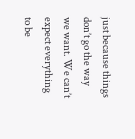just because things don’t go the way we want. We can’t expect everything to be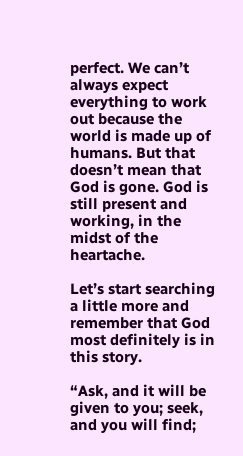perfect. We can’t always expect everything to work out because the world is made up of humans. But that doesn’t mean that God is gone. God is still present and working, in the midst of the heartache.

Let’s start searching a little more and remember that God most definitely is in this story.

“Ask, and it will be given to you; seek, and you will find;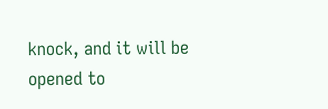knock, and it will be opened to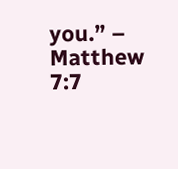you.” – Matthew 7:7